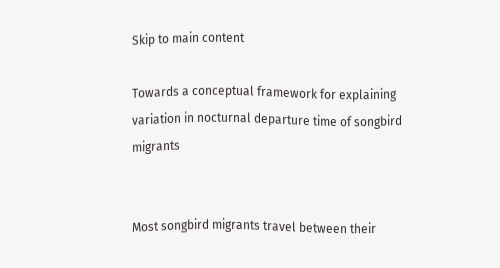Skip to main content

Towards a conceptual framework for explaining variation in nocturnal departure time of songbird migrants


Most songbird migrants travel between their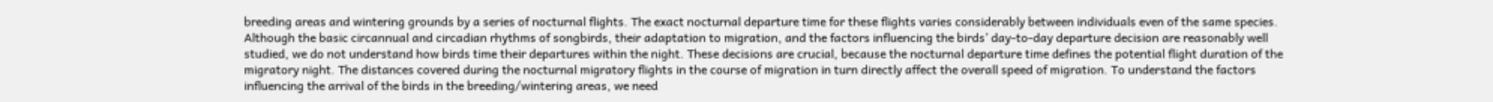breeding areas and wintering grounds by a series of nocturnal flights. The exact nocturnal departure time for these flights varies considerably between individuals even of the same species. Although the basic circannual and circadian rhythms of songbirds, their adaptation to migration, and the factors influencing the birds’ day-to-day departure decision are reasonably well studied, we do not understand how birds time their departures within the night. These decisions are crucial, because the nocturnal departure time defines the potential flight duration of the migratory night. The distances covered during the nocturnal migratory flights in the course of migration in turn directly affect the overall speed of migration. To understand the factors influencing the arrival of the birds in the breeding/wintering areas, we need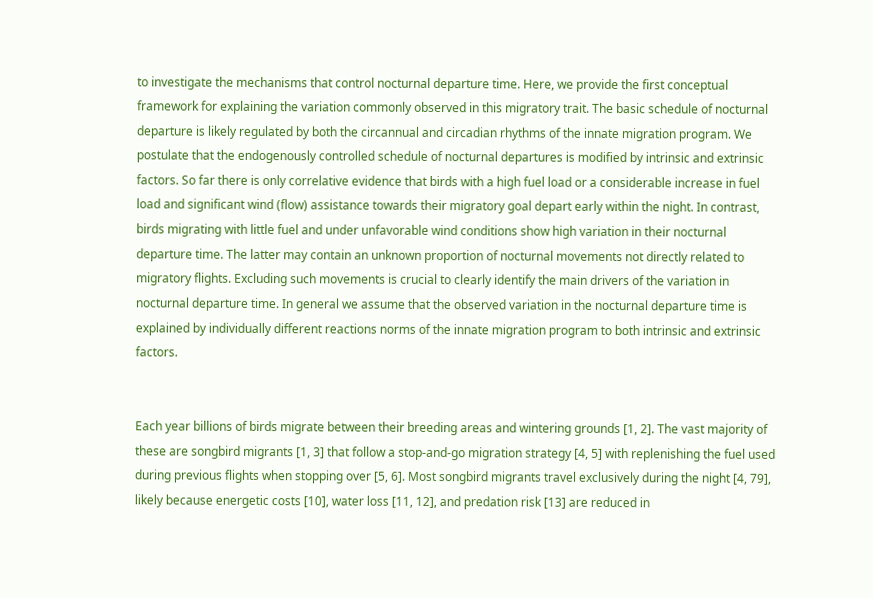to investigate the mechanisms that control nocturnal departure time. Here, we provide the first conceptual framework for explaining the variation commonly observed in this migratory trait. The basic schedule of nocturnal departure is likely regulated by both the circannual and circadian rhythms of the innate migration program. We postulate that the endogenously controlled schedule of nocturnal departures is modified by intrinsic and extrinsic factors. So far there is only correlative evidence that birds with a high fuel load or a considerable increase in fuel load and significant wind (flow) assistance towards their migratory goal depart early within the night. In contrast, birds migrating with little fuel and under unfavorable wind conditions show high variation in their nocturnal departure time. The latter may contain an unknown proportion of nocturnal movements not directly related to migratory flights. Excluding such movements is crucial to clearly identify the main drivers of the variation in nocturnal departure time. In general we assume that the observed variation in the nocturnal departure time is explained by individually different reactions norms of the innate migration program to both intrinsic and extrinsic factors.


Each year billions of birds migrate between their breeding areas and wintering grounds [1, 2]. The vast majority of these are songbird migrants [1, 3] that follow a stop-and-go migration strategy [4, 5] with replenishing the fuel used during previous flights when stopping over [5, 6]. Most songbird migrants travel exclusively during the night [4, 79], likely because energetic costs [10], water loss [11, 12], and predation risk [13] are reduced in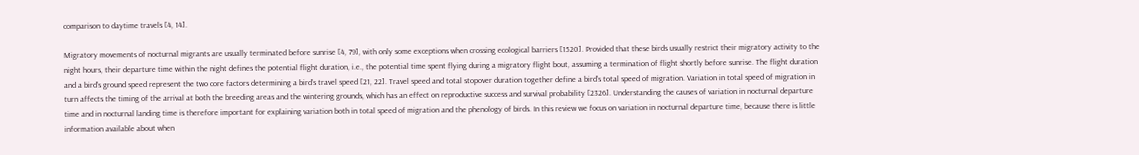comparison to daytime travels [4, 14].

Migratory movements of nocturnal migrants are usually terminated before sunrise [4, 79], with only some exceptions when crossing ecological barriers [1520]. Provided that these birds usually restrict their migratory activity to the night hours, their departure time within the night defines the potential flight duration, i.e., the potential time spent flying during a migratory flight bout, assuming a termination of flight shortly before sunrise. The flight duration and a bird’s ground speed represent the two core factors determining a bird’s travel speed [21, 22]. Travel speed and total stopover duration together define a bird’s total speed of migration. Variation in total speed of migration in turn affects the timing of the arrival at both the breeding areas and the wintering grounds, which has an effect on reproductive success and survival probability [2326]. Understanding the causes of variation in nocturnal departure time and in nocturnal landing time is therefore important for explaining variation both in total speed of migration and the phenology of birds. In this review we focus on variation in nocturnal departure time, because there is little information available about when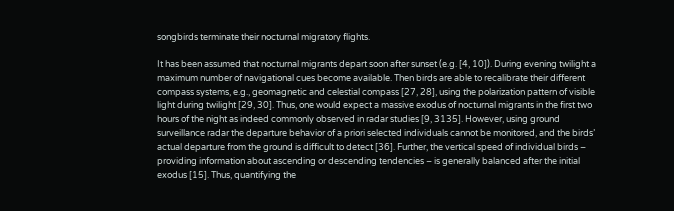songbirds terminate their nocturnal migratory flights.

It has been assumed that nocturnal migrants depart soon after sunset (e.g. [4, 10]). During evening twilight a maximum number of navigational cues become available. Then birds are able to recalibrate their different compass systems, e.g., geomagnetic and celestial compass [27, 28], using the polarization pattern of visible light during twilight [29, 30]. Thus, one would expect a massive exodus of nocturnal migrants in the first two hours of the night as indeed commonly observed in radar studies [9, 3135]. However, using ground surveillance radar the departure behavior of a priori selected individuals cannot be monitored, and the birds’ actual departure from the ground is difficult to detect [36]. Further, the vertical speed of individual birds – providing information about ascending or descending tendencies – is generally balanced after the initial exodus [15]. Thus, quantifying the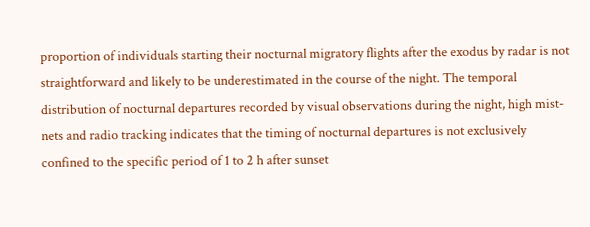proportion of individuals starting their nocturnal migratory flights after the exodus by radar is not straightforward and likely to be underestimated in the course of the night. The temporal distribution of nocturnal departures recorded by visual observations during the night, high mist-nets and radio tracking indicates that the timing of nocturnal departures is not exclusively confined to the specific period of 1 to 2 h after sunset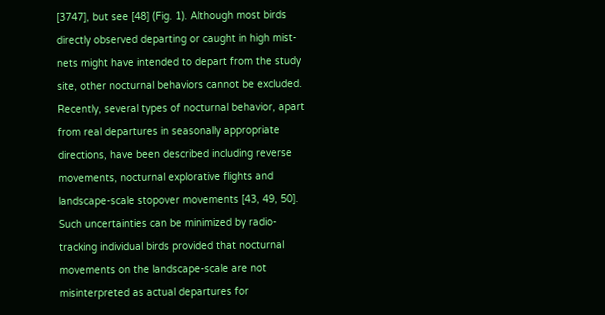[3747], but see [48] (Fig. 1). Although most birds directly observed departing or caught in high mist-nets might have intended to depart from the study site, other nocturnal behaviors cannot be excluded. Recently, several types of nocturnal behavior, apart from real departures in seasonally appropriate directions, have been described including reverse movements, nocturnal explorative flights and landscape-scale stopover movements [43, 49, 50]. Such uncertainties can be minimized by radio-tracking individual birds provided that nocturnal movements on the landscape-scale are not misinterpreted as actual departures for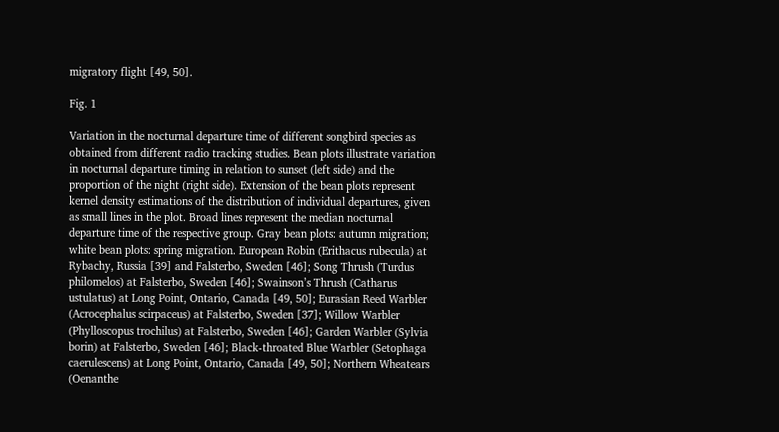migratory flight [49, 50].

Fig. 1

Variation in the nocturnal departure time of different songbird species as obtained from different radio tracking studies. Bean plots illustrate variation in nocturnal departure timing in relation to sunset (left side) and the proportion of the night (right side). Extension of the bean plots represent kernel density estimations of the distribution of individual departures, given as small lines in the plot. Broad lines represent the median nocturnal departure time of the respective group. Gray bean plots: autumn migration; white bean plots: spring migration. European Robin (Erithacus rubecula) at Rybachy, Russia [39] and Falsterbo, Sweden [46]; Song Thrush (Turdus philomelos) at Falsterbo, Sweden [46]; Swainson’s Thrush (Catharus ustulatus) at Long Point, Ontario, Canada [49, 50]; Eurasian Reed Warbler (Acrocephalus scirpaceus) at Falsterbo, Sweden [37]; Willow Warbler (Phylloscopus trochilus) at Falsterbo, Sweden [46]; Garden Warbler (Sylvia borin) at Falsterbo, Sweden [46]; Black-throated Blue Warbler (Setophaga caerulescens) at Long Point, Ontario, Canada [49, 50]; Northern Wheatears (Oenanthe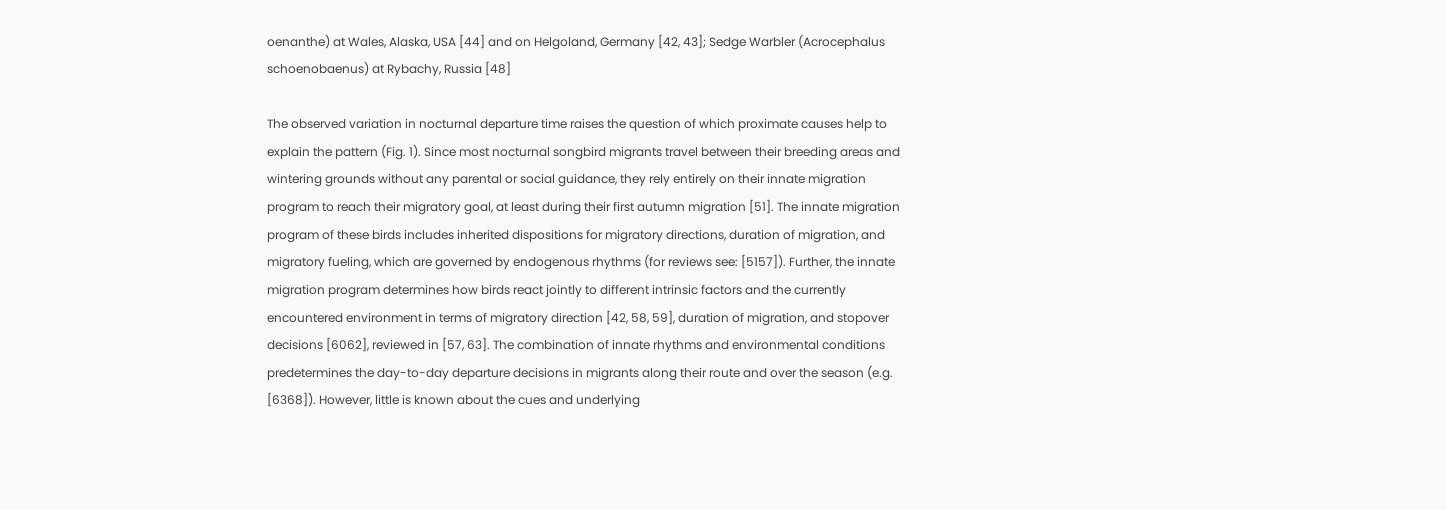oenanthe) at Wales, Alaska, USA [44] and on Helgoland, Germany [42, 43]; Sedge Warbler (Acrocephalus schoenobaenus) at Rybachy, Russia [48]

The observed variation in nocturnal departure time raises the question of which proximate causes help to explain the pattern (Fig. 1). Since most nocturnal songbird migrants travel between their breeding areas and wintering grounds without any parental or social guidance, they rely entirely on their innate migration program to reach their migratory goal, at least during their first autumn migration [51]. The innate migration program of these birds includes inherited dispositions for migratory directions, duration of migration, and migratory fueling, which are governed by endogenous rhythms (for reviews see: [5157]). Further, the innate migration program determines how birds react jointly to different intrinsic factors and the currently encountered environment in terms of migratory direction [42, 58, 59], duration of migration, and stopover decisions [6062], reviewed in [57, 63]. The combination of innate rhythms and environmental conditions predetermines the day-to-day departure decisions in migrants along their route and over the season (e.g. [6368]). However, little is known about the cues and underlying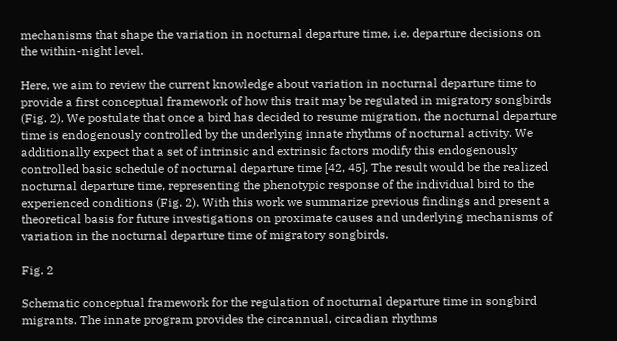mechanisms that shape the variation in nocturnal departure time, i.e. departure decisions on the within-night level.

Here, we aim to review the current knowledge about variation in nocturnal departure time to provide a first conceptual framework of how this trait may be regulated in migratory songbirds (Fig. 2). We postulate that once a bird has decided to resume migration, the nocturnal departure time is endogenously controlled by the underlying innate rhythms of nocturnal activity. We additionally expect that a set of intrinsic and extrinsic factors modify this endogenously controlled basic schedule of nocturnal departure time [42, 45]. The result would be the realized nocturnal departure time, representing the phenotypic response of the individual bird to the experienced conditions (Fig. 2). With this work we summarize previous findings and present a theoretical basis for future investigations on proximate causes and underlying mechanisms of variation in the nocturnal departure time of migratory songbirds.

Fig. 2

Schematic conceptual framework for the regulation of nocturnal departure time in songbird migrants. The innate program provides the circannual, circadian rhythms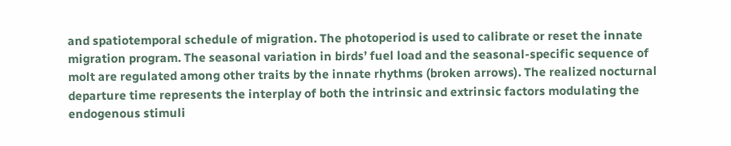and spatiotemporal schedule of migration. The photoperiod is used to calibrate or reset the innate migration program. The seasonal variation in birds’ fuel load and the seasonal-specific sequence of molt are regulated among other traits by the innate rhythms (broken arrows). The realized nocturnal departure time represents the interplay of both the intrinsic and extrinsic factors modulating the endogenous stimuli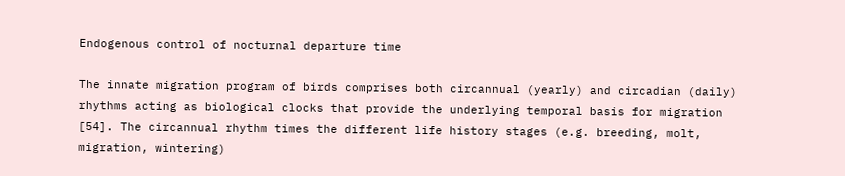Endogenous control of nocturnal departure time

The innate migration program of birds comprises both circannual (yearly) and circadian (daily) rhythms acting as biological clocks that provide the underlying temporal basis for migration [54]. The circannual rhythm times the different life history stages (e.g. breeding, molt, migration, wintering)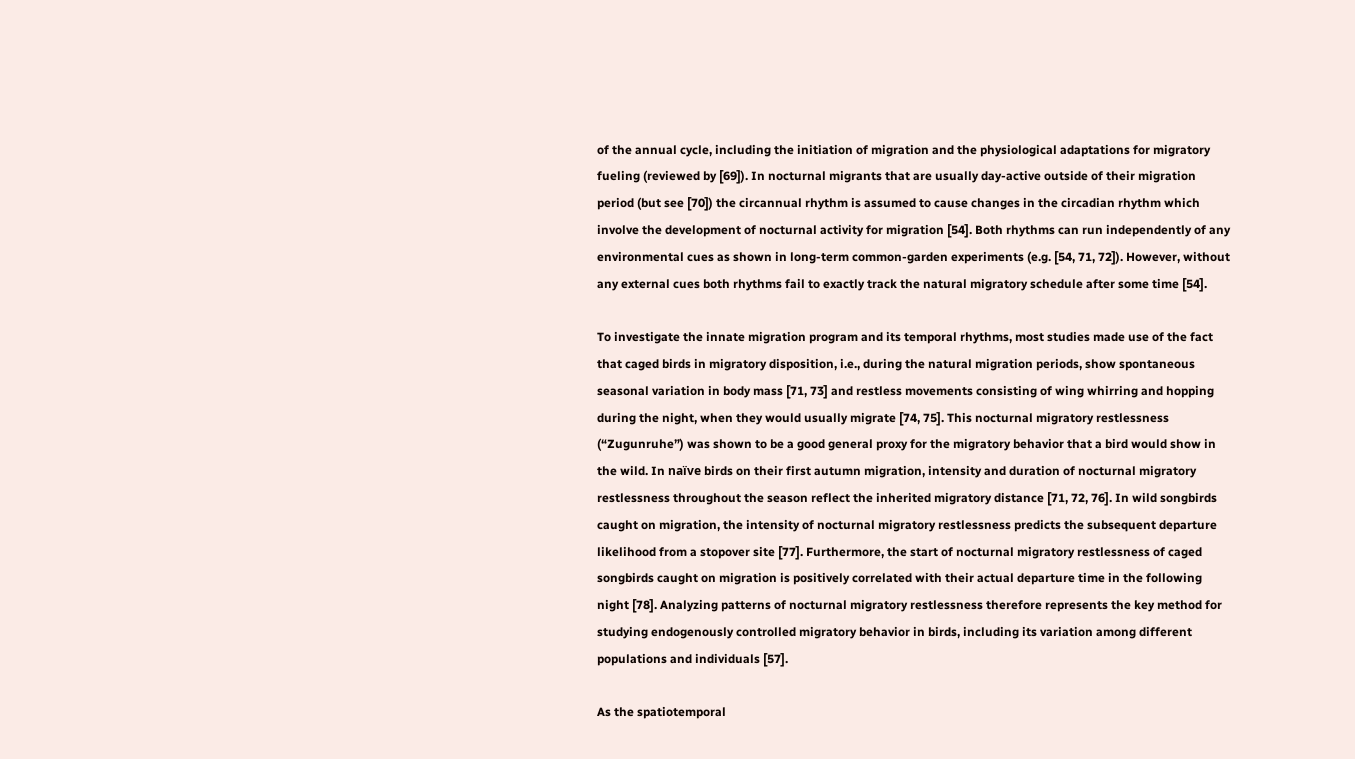of the annual cycle, including the initiation of migration and the physiological adaptations for migratory fueling (reviewed by [69]). In nocturnal migrants that are usually day-active outside of their migration period (but see [70]) the circannual rhythm is assumed to cause changes in the circadian rhythm which involve the development of nocturnal activity for migration [54]. Both rhythms can run independently of any environmental cues as shown in long-term common-garden experiments (e.g. [54, 71, 72]). However, without any external cues both rhythms fail to exactly track the natural migratory schedule after some time [54].

To investigate the innate migration program and its temporal rhythms, most studies made use of the fact that caged birds in migratory disposition, i.e., during the natural migration periods, show spontaneous seasonal variation in body mass [71, 73] and restless movements consisting of wing whirring and hopping during the night, when they would usually migrate [74, 75]. This nocturnal migratory restlessness (“Zugunruhe”) was shown to be a good general proxy for the migratory behavior that a bird would show in the wild. In naïve birds on their first autumn migration, intensity and duration of nocturnal migratory restlessness throughout the season reflect the inherited migratory distance [71, 72, 76]. In wild songbirds caught on migration, the intensity of nocturnal migratory restlessness predicts the subsequent departure likelihood from a stopover site [77]. Furthermore, the start of nocturnal migratory restlessness of caged songbirds caught on migration is positively correlated with their actual departure time in the following night [78]. Analyzing patterns of nocturnal migratory restlessness therefore represents the key method for studying endogenously controlled migratory behavior in birds, including its variation among different populations and individuals [57].

As the spatiotemporal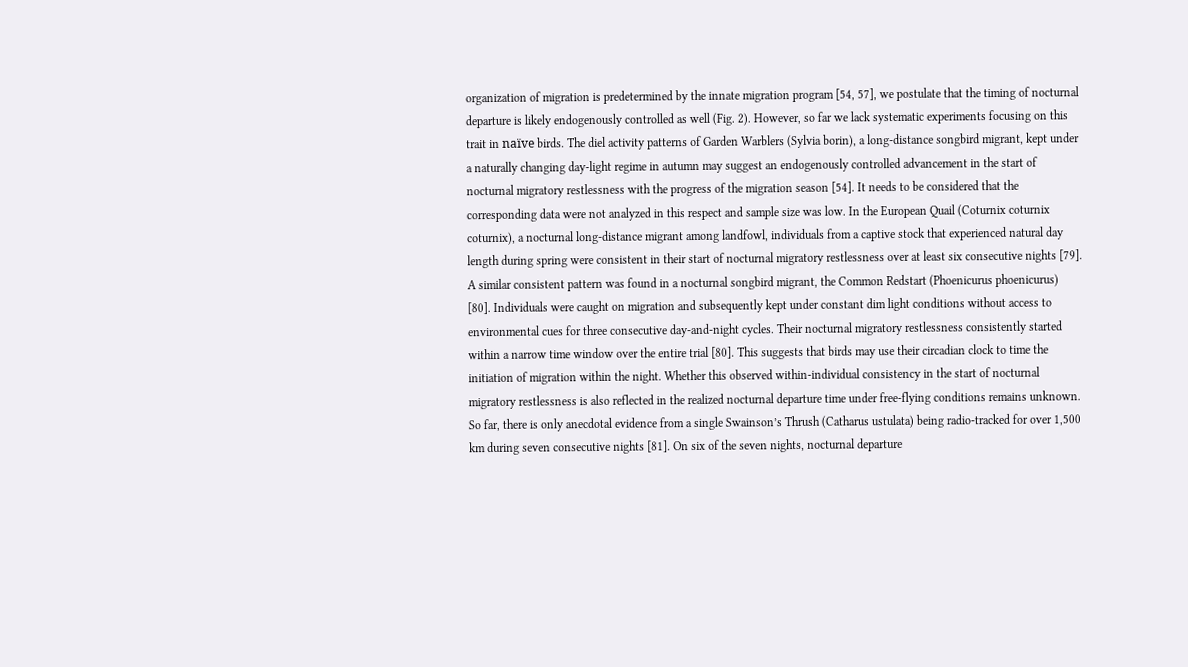organization of migration is predetermined by the innate migration program [54, 57], we postulate that the timing of nocturnal departure is likely endogenously controlled as well (Fig. 2). However, so far we lack systematic experiments focusing on this trait in naïve birds. The diel activity patterns of Garden Warblers (Sylvia borin), a long-distance songbird migrant, kept under a naturally changing day-light regime in autumn may suggest an endogenously controlled advancement in the start of nocturnal migratory restlessness with the progress of the migration season [54]. It needs to be considered that the corresponding data were not analyzed in this respect and sample size was low. In the European Quail (Coturnix coturnix coturnix), a nocturnal long-distance migrant among landfowl, individuals from a captive stock that experienced natural day length during spring were consistent in their start of nocturnal migratory restlessness over at least six consecutive nights [79]. A similar consistent pattern was found in a nocturnal songbird migrant, the Common Redstart (Phoenicurus phoenicurus) [80]. Individuals were caught on migration and subsequently kept under constant dim light conditions without access to environmental cues for three consecutive day-and-night cycles. Their nocturnal migratory restlessness consistently started within a narrow time window over the entire trial [80]. This suggests that birds may use their circadian clock to time the initiation of migration within the night. Whether this observed within-individual consistency in the start of nocturnal migratory restlessness is also reflected in the realized nocturnal departure time under free-flying conditions remains unknown. So far, there is only anecdotal evidence from a single Swainson’s Thrush (Catharus ustulata) being radio-tracked for over 1,500 km during seven consecutive nights [81]. On six of the seven nights, nocturnal departure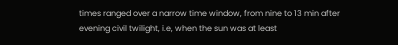times ranged over a narrow time window, from nine to 13 min after evening civil twilight, i.e, when the sun was at least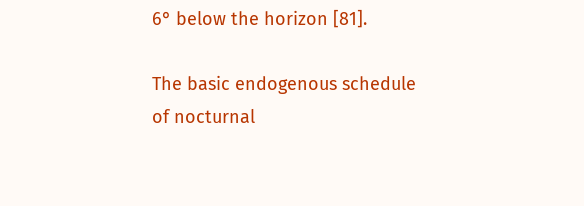6° below the horizon [81].

The basic endogenous schedule of nocturnal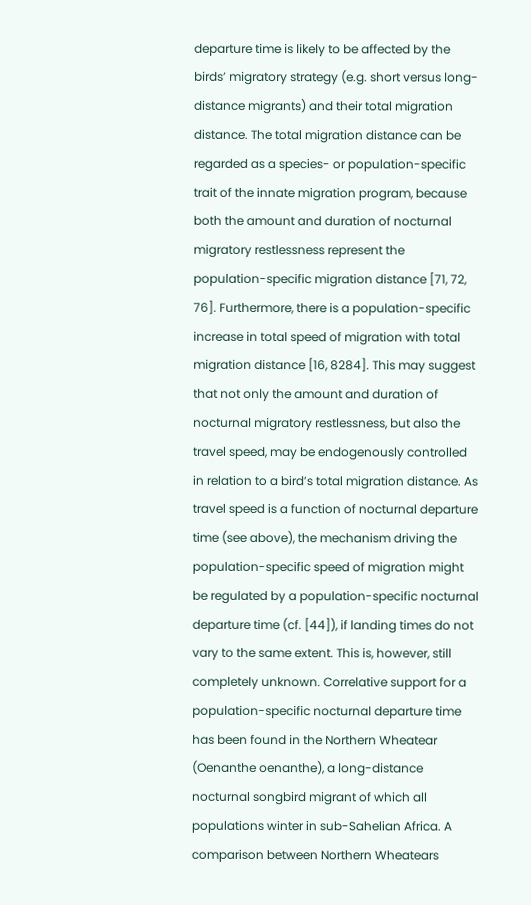departure time is likely to be affected by the birds’ migratory strategy (e.g. short versus long-distance migrants) and their total migration distance. The total migration distance can be regarded as a species- or population-specific trait of the innate migration program, because both the amount and duration of nocturnal migratory restlessness represent the population-specific migration distance [71, 72, 76]. Furthermore, there is a population-specific increase in total speed of migration with total migration distance [16, 8284]. This may suggest that not only the amount and duration of nocturnal migratory restlessness, but also the travel speed, may be endogenously controlled in relation to a bird’s total migration distance. As travel speed is a function of nocturnal departure time (see above), the mechanism driving the population-specific speed of migration might be regulated by a population-specific nocturnal departure time (cf. [44]), if landing times do not vary to the same extent. This is, however, still completely unknown. Correlative support for a population-specific nocturnal departure time has been found in the Northern Wheatear (Oenanthe oenanthe), a long-distance nocturnal songbird migrant of which all populations winter in sub-Sahelian Africa. A comparison between Northern Wheatears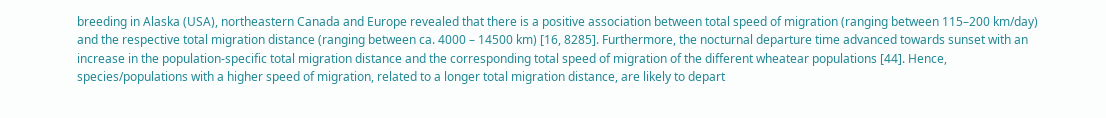breeding in Alaska (USA), northeastern Canada and Europe revealed that there is a positive association between total speed of migration (ranging between 115–200 km/day) and the respective total migration distance (ranging between ca. 4000 – 14500 km) [16, 8285]. Furthermore, the nocturnal departure time advanced towards sunset with an increase in the population-specific total migration distance and the corresponding total speed of migration of the different wheatear populations [44]. Hence, species/populations with a higher speed of migration, related to a longer total migration distance, are likely to depart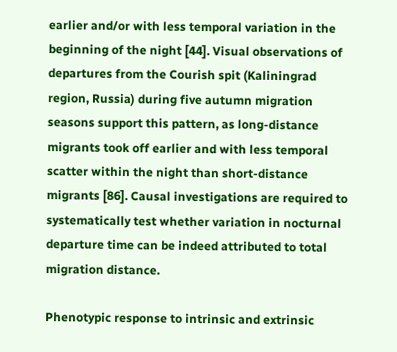earlier and/or with less temporal variation in the beginning of the night [44]. Visual observations of departures from the Courish spit (Kaliningrad region, Russia) during five autumn migration seasons support this pattern, as long-distance migrants took off earlier and with less temporal scatter within the night than short-distance migrants [86]. Causal investigations are required to systematically test whether variation in nocturnal departure time can be indeed attributed to total migration distance.

Phenotypic response to intrinsic and extrinsic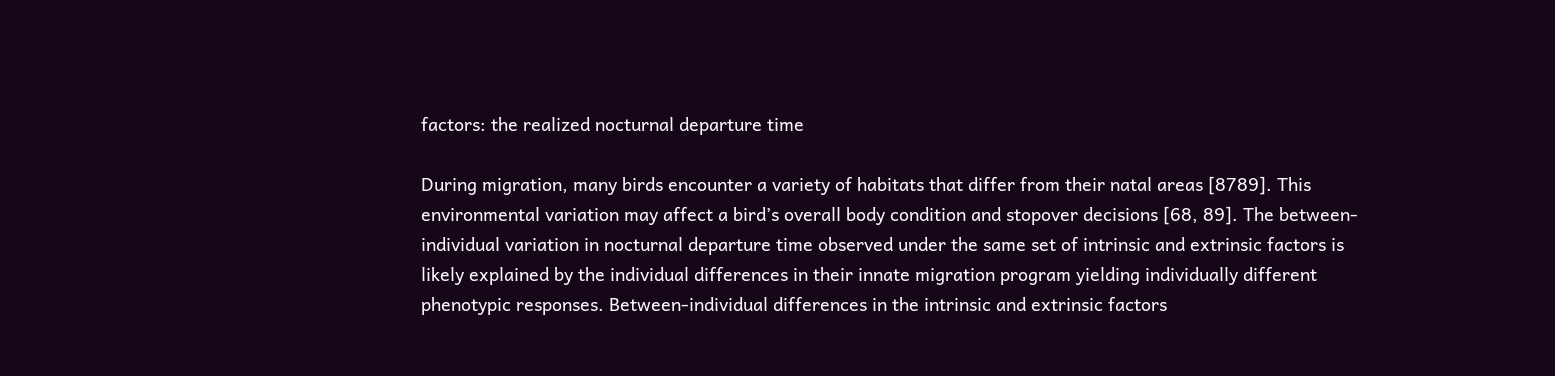factors: the realized nocturnal departure time

During migration, many birds encounter a variety of habitats that differ from their natal areas [8789]. This environmental variation may affect a bird’s overall body condition and stopover decisions [68, 89]. The between-individual variation in nocturnal departure time observed under the same set of intrinsic and extrinsic factors is likely explained by the individual differences in their innate migration program yielding individually different phenotypic responses. Between-individual differences in the intrinsic and extrinsic factors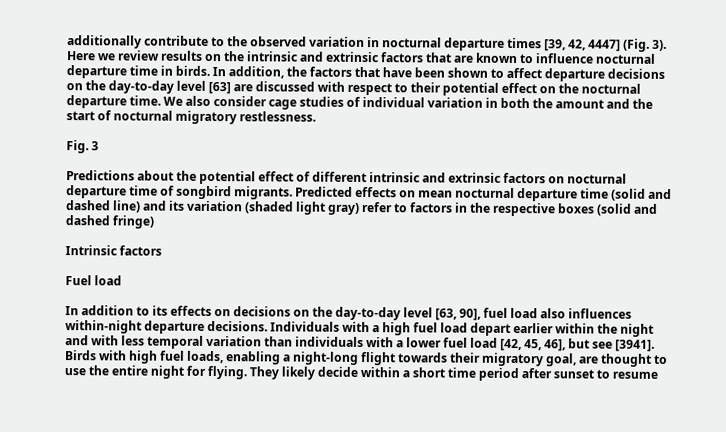additionally contribute to the observed variation in nocturnal departure times [39, 42, 4447] (Fig. 3). Here we review results on the intrinsic and extrinsic factors that are known to influence nocturnal departure time in birds. In addition, the factors that have been shown to affect departure decisions on the day-to-day level [63] are discussed with respect to their potential effect on the nocturnal departure time. We also consider cage studies of individual variation in both the amount and the start of nocturnal migratory restlessness.

Fig. 3

Predictions about the potential effect of different intrinsic and extrinsic factors on nocturnal departure time of songbird migrants. Predicted effects on mean nocturnal departure time (solid and dashed line) and its variation (shaded light gray) refer to factors in the respective boxes (solid and dashed fringe)

Intrinsic factors

Fuel load

In addition to its effects on decisions on the day-to-day level [63, 90], fuel load also influences within-night departure decisions. Individuals with a high fuel load depart earlier within the night and with less temporal variation than individuals with a lower fuel load [42, 45, 46], but see [3941]. Birds with high fuel loads, enabling a night-long flight towards their migratory goal, are thought to use the entire night for flying. They likely decide within a short time period after sunset to resume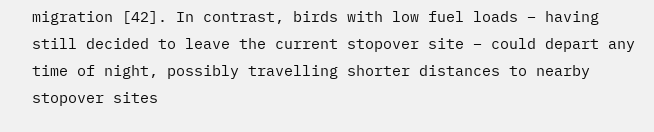migration [42]. In contrast, birds with low fuel loads – having still decided to leave the current stopover site – could depart any time of night, possibly travelling shorter distances to nearby stopover sites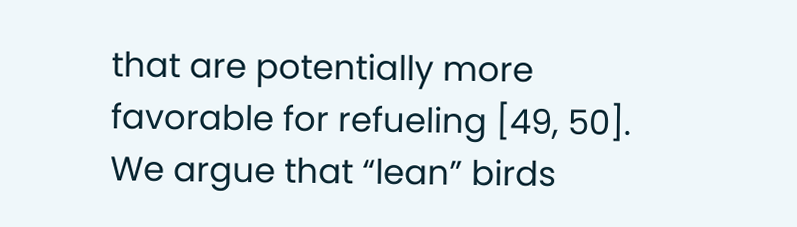that are potentially more favorable for refueling [49, 50]. We argue that “lean” birds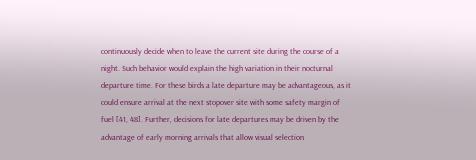continuously decide when to leave the current site during the course of a night. Such behavior would explain the high variation in their nocturnal departure time. For these birds a late departure may be advantageous, as it could ensure arrival at the next stopover site with some safety margin of fuel [41, 48]. Further, decisions for late departures may be driven by the advantage of early morning arrivals that allow visual selection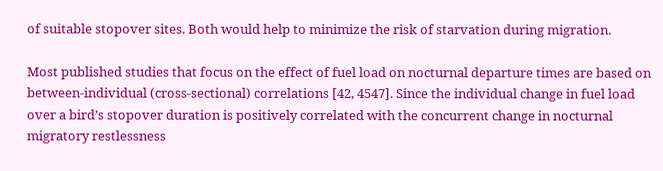of suitable stopover sites. Both would help to minimize the risk of starvation during migration.

Most published studies that focus on the effect of fuel load on nocturnal departure times are based on between-individual (cross-sectional) correlations [42, 4547]. Since the individual change in fuel load over a bird’s stopover duration is positively correlated with the concurrent change in nocturnal migratory restlessness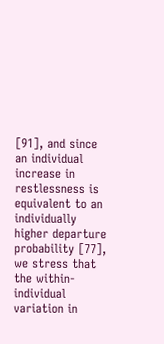[91], and since an individual increase in restlessness is equivalent to an individually higher departure probability [77], we stress that the within-individual variation in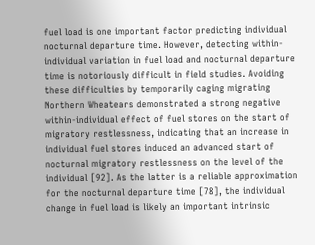fuel load is one important factor predicting individual nocturnal departure time. However, detecting within-individual variation in fuel load and nocturnal departure time is notoriously difficult in field studies. Avoiding these difficulties by temporarily caging migrating Northern Wheatears demonstrated a strong negative within-individual effect of fuel stores on the start of migratory restlessness, indicating that an increase in individual fuel stores induced an advanced start of nocturnal migratory restlessness on the level of the individual [92]. As the latter is a reliable approximation for the nocturnal departure time [78], the individual change in fuel load is likely an important intrinsic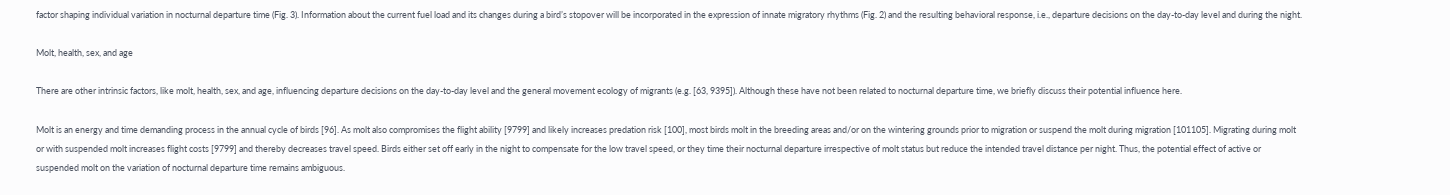factor shaping individual variation in nocturnal departure time (Fig. 3). Information about the current fuel load and its changes during a bird’s stopover will be incorporated in the expression of innate migratory rhythms (Fig. 2) and the resulting behavioral response, i.e., departure decisions on the day-to-day level and during the night.

Molt, health, sex, and age

There are other intrinsic factors, like molt, health, sex, and age, influencing departure decisions on the day-to-day level and the general movement ecology of migrants (e.g. [63, 9395]). Although these have not been related to nocturnal departure time, we briefly discuss their potential influence here.

Molt is an energy and time demanding process in the annual cycle of birds [96]. As molt also compromises the flight ability [9799] and likely increases predation risk [100], most birds molt in the breeding areas and/or on the wintering grounds prior to migration or suspend the molt during migration [101105]. Migrating during molt or with suspended molt increases flight costs [9799] and thereby decreases travel speed. Birds either set off early in the night to compensate for the low travel speed, or they time their nocturnal departure irrespective of molt status but reduce the intended travel distance per night. Thus, the potential effect of active or suspended molt on the variation of nocturnal departure time remains ambiguous.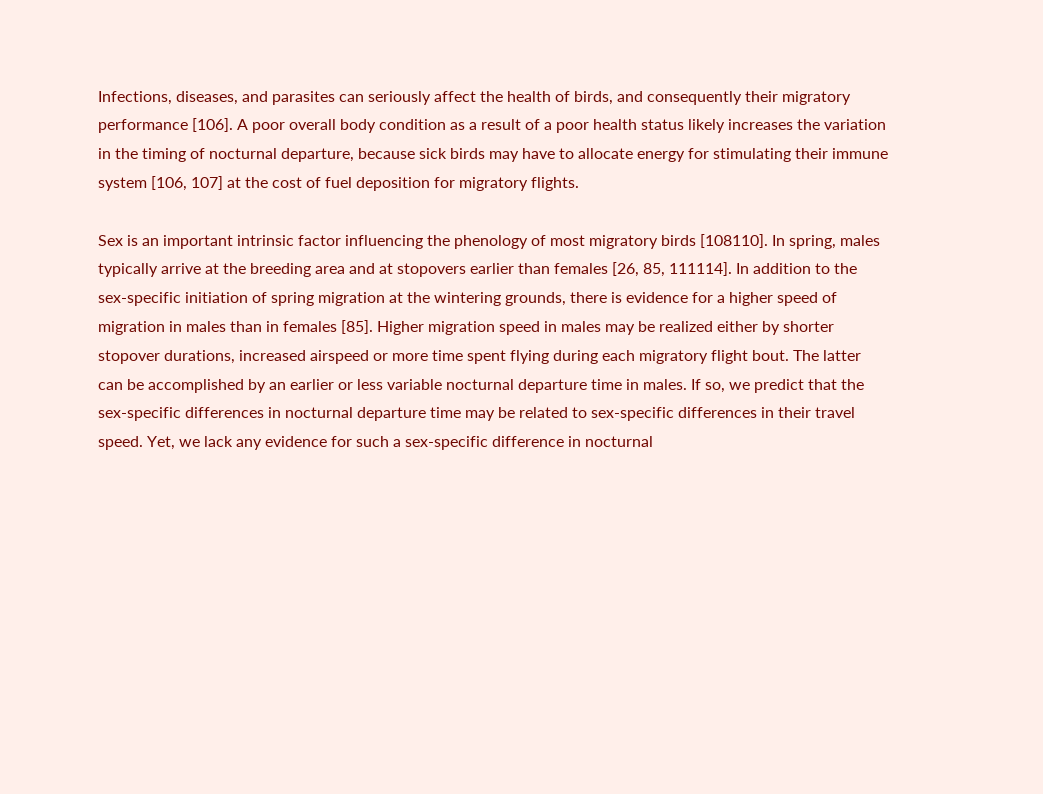Infections, diseases, and parasites can seriously affect the health of birds, and consequently their migratory performance [106]. A poor overall body condition as a result of a poor health status likely increases the variation in the timing of nocturnal departure, because sick birds may have to allocate energy for stimulating their immune system [106, 107] at the cost of fuel deposition for migratory flights.

Sex is an important intrinsic factor influencing the phenology of most migratory birds [108110]. In spring, males typically arrive at the breeding area and at stopovers earlier than females [26, 85, 111114]. In addition to the sex-specific initiation of spring migration at the wintering grounds, there is evidence for a higher speed of migration in males than in females [85]. Higher migration speed in males may be realized either by shorter stopover durations, increased airspeed or more time spent flying during each migratory flight bout. The latter can be accomplished by an earlier or less variable nocturnal departure time in males. If so, we predict that the sex-specific differences in nocturnal departure time may be related to sex-specific differences in their travel speed. Yet, we lack any evidence for such a sex-specific difference in nocturnal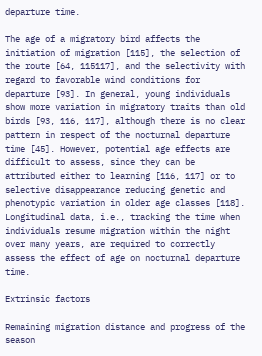departure time.

The age of a migratory bird affects the initiation of migration [115], the selection of the route [64, 115117], and the selectivity with regard to favorable wind conditions for departure [93]. In general, young individuals show more variation in migratory traits than old birds [93, 116, 117], although there is no clear pattern in respect of the nocturnal departure time [45]. However, potential age effects are difficult to assess, since they can be attributed either to learning [116, 117] or to selective disappearance reducing genetic and phenotypic variation in older age classes [118]. Longitudinal data, i.e., tracking the time when individuals resume migration within the night over many years, are required to correctly assess the effect of age on nocturnal departure time.

Extrinsic factors

Remaining migration distance and progress of the season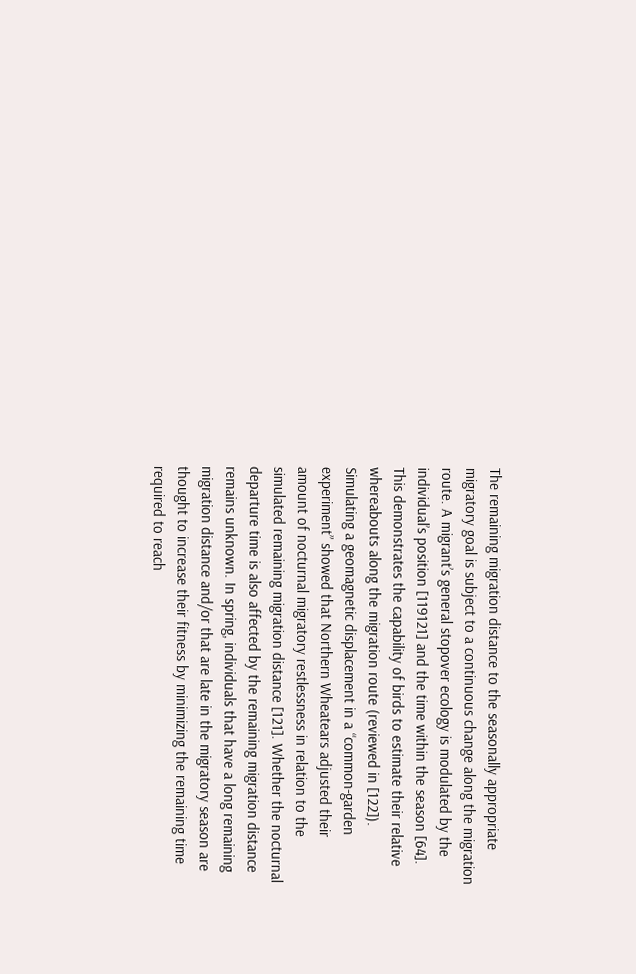The remaining migration distance to the seasonally appropriate migratory goal is subject to a continuous change along the migration route. A migrant’s general stopover ecology is modulated by the individual’s position [119121] and the time within the season [64]. This demonstrates the capability of birds to estimate their relative whereabouts along the migration route (reviewed in [122]). Simulating a geomagnetic displacement in a “common-garden experiment” showed that Northern Wheatears adjusted their amount of nocturnal migratory restlessness in relation to the simulated remaining migration distance [121]. Whether the nocturnal departure time is also affected by the remaining migration distance remains unknown. In spring, individuals that have a long remaining migration distance and/or that are late in the migratory season are thought to increase their fitness by minimizing the remaining time required to reach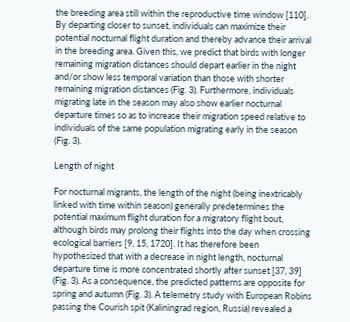the breeding area still within the reproductive time window [110]. By departing closer to sunset, individuals can maximize their potential nocturnal flight duration and thereby advance their arrival in the breeding area. Given this, we predict that birds with longer remaining migration distances should depart earlier in the night and/or show less temporal variation than those with shorter remaining migration distances (Fig. 3). Furthermore, individuals migrating late in the season may also show earlier nocturnal departure times so as to increase their migration speed relative to individuals of the same population migrating early in the season (Fig. 3).

Length of night

For nocturnal migrants, the length of the night (being inextricably linked with time within season) generally predetermines the potential maximum flight duration for a migratory flight bout, although birds may prolong their flights into the day when crossing ecological barriers [9, 15, 1720]. It has therefore been hypothesized that with a decrease in night length, nocturnal departure time is more concentrated shortly after sunset [37, 39] (Fig. 3). As a consequence, the predicted patterns are opposite for spring and autumn (Fig. 3). A telemetry study with European Robins passing the Courish spit (Kaliningrad region, Russia) revealed a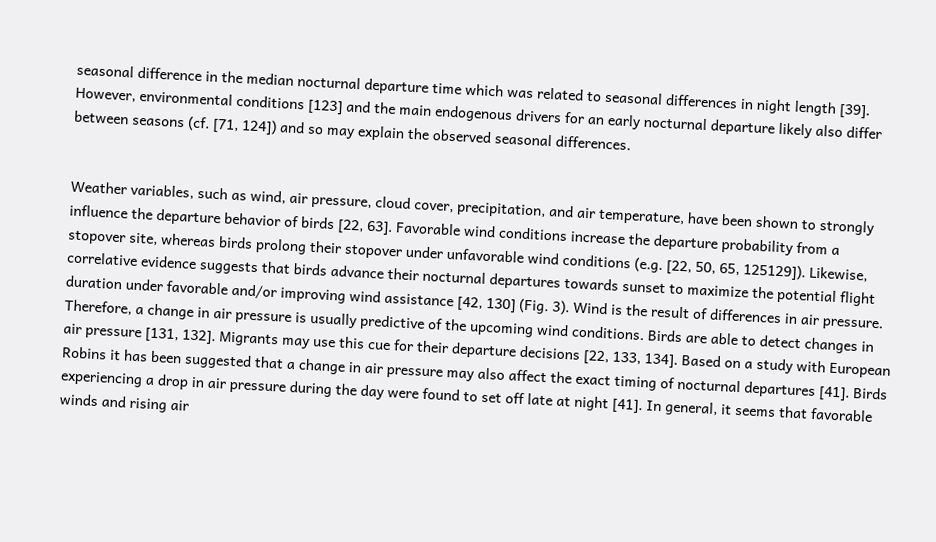seasonal difference in the median nocturnal departure time which was related to seasonal differences in night length [39]. However, environmental conditions [123] and the main endogenous drivers for an early nocturnal departure likely also differ between seasons (cf. [71, 124]) and so may explain the observed seasonal differences.


Weather variables, such as wind, air pressure, cloud cover, precipitation, and air temperature, have been shown to strongly influence the departure behavior of birds [22, 63]. Favorable wind conditions increase the departure probability from a stopover site, whereas birds prolong their stopover under unfavorable wind conditions (e.g. [22, 50, 65, 125129]). Likewise, correlative evidence suggests that birds advance their nocturnal departures towards sunset to maximize the potential flight duration under favorable and/or improving wind assistance [42, 130] (Fig. 3). Wind is the result of differences in air pressure. Therefore, a change in air pressure is usually predictive of the upcoming wind conditions. Birds are able to detect changes in air pressure [131, 132]. Migrants may use this cue for their departure decisions [22, 133, 134]. Based on a study with European Robins it has been suggested that a change in air pressure may also affect the exact timing of nocturnal departures [41]. Birds experiencing a drop in air pressure during the day were found to set off late at night [41]. In general, it seems that favorable winds and rising air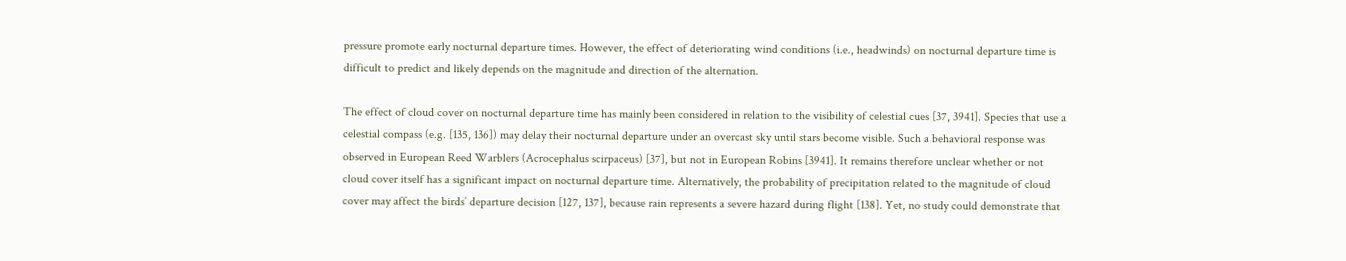pressure promote early nocturnal departure times. However, the effect of deteriorating wind conditions (i.e., headwinds) on nocturnal departure time is difficult to predict and likely depends on the magnitude and direction of the alternation.

The effect of cloud cover on nocturnal departure time has mainly been considered in relation to the visibility of celestial cues [37, 3941]. Species that use a celestial compass (e.g. [135, 136]) may delay their nocturnal departure under an overcast sky until stars become visible. Such a behavioral response was observed in European Reed Warblers (Acrocephalus scirpaceus) [37], but not in European Robins [3941]. It remains therefore unclear whether or not cloud cover itself has a significant impact on nocturnal departure time. Alternatively, the probability of precipitation related to the magnitude of cloud cover may affect the birds’ departure decision [127, 137], because rain represents a severe hazard during flight [138]. Yet, no study could demonstrate that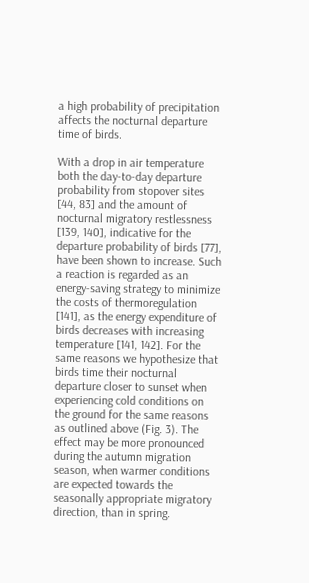a high probability of precipitation affects the nocturnal departure time of birds.

With a drop in air temperature both the day-to-day departure probability from stopover sites [44, 83] and the amount of nocturnal migratory restlessness [139, 140], indicative for the departure probability of birds [77], have been shown to increase. Such a reaction is regarded as an energy-saving strategy to minimize the costs of thermoregulation [141], as the energy expenditure of birds decreases with increasing temperature [141, 142]. For the same reasons we hypothesize that birds time their nocturnal departure closer to sunset when experiencing cold conditions on the ground for the same reasons as outlined above (Fig. 3). The effect may be more pronounced during the autumn migration season, when warmer conditions are expected towards the seasonally appropriate migratory direction, than in spring.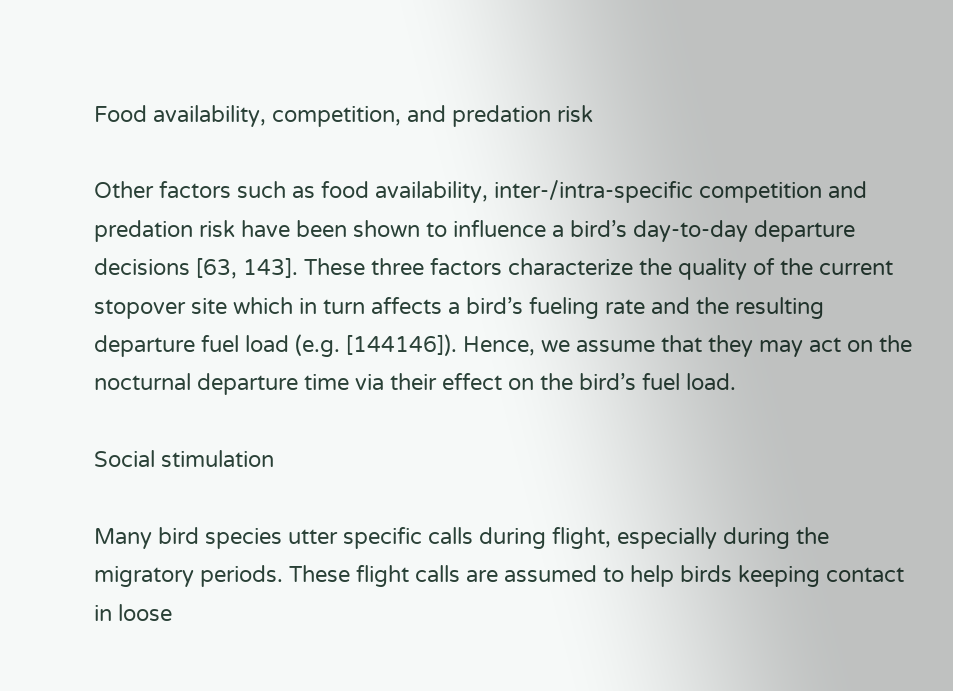Food availability, competition, and predation risk

Other factors such as food availability, inter-/intra-specific competition and predation risk have been shown to influence a bird’s day-to-day departure decisions [63, 143]. These three factors characterize the quality of the current stopover site which in turn affects a bird’s fueling rate and the resulting departure fuel load (e.g. [144146]). Hence, we assume that they may act on the nocturnal departure time via their effect on the bird’s fuel load.

Social stimulation

Many bird species utter specific calls during flight, especially during the migratory periods. These flight calls are assumed to help birds keeping contact in loose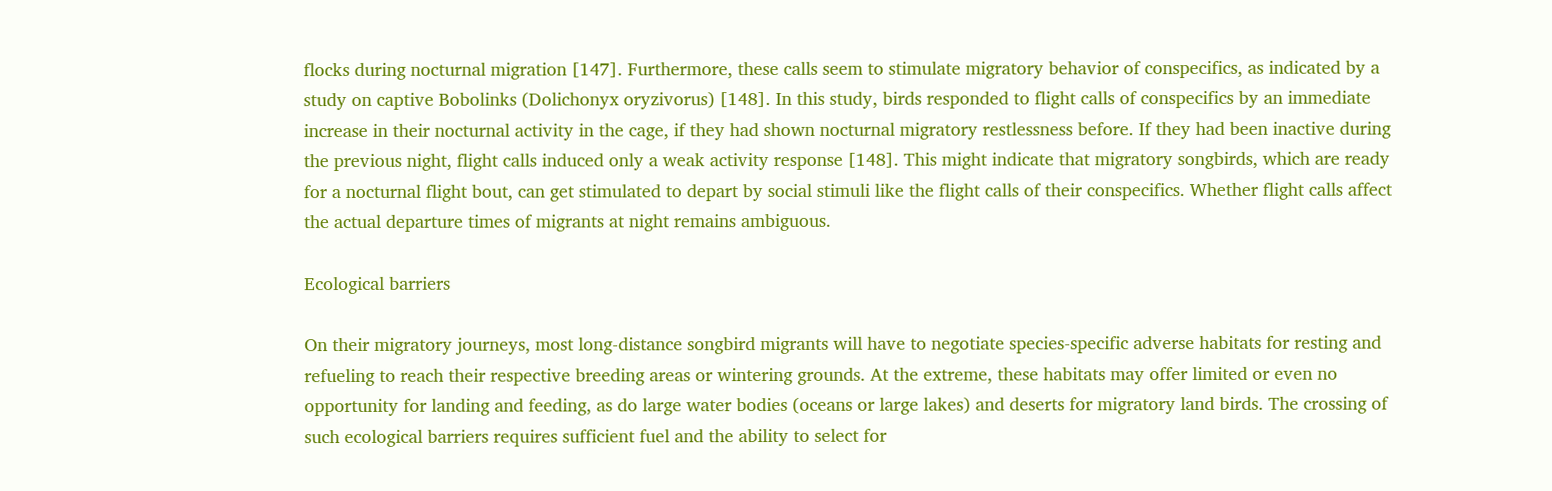flocks during nocturnal migration [147]. Furthermore, these calls seem to stimulate migratory behavior of conspecifics, as indicated by a study on captive Bobolinks (Dolichonyx oryzivorus) [148]. In this study, birds responded to flight calls of conspecifics by an immediate increase in their nocturnal activity in the cage, if they had shown nocturnal migratory restlessness before. If they had been inactive during the previous night, flight calls induced only a weak activity response [148]. This might indicate that migratory songbirds, which are ready for a nocturnal flight bout, can get stimulated to depart by social stimuli like the flight calls of their conspecifics. Whether flight calls affect the actual departure times of migrants at night remains ambiguous.

Ecological barriers

On their migratory journeys, most long-distance songbird migrants will have to negotiate species-specific adverse habitats for resting and refueling to reach their respective breeding areas or wintering grounds. At the extreme, these habitats may offer limited or even no opportunity for landing and feeding, as do large water bodies (oceans or large lakes) and deserts for migratory land birds. The crossing of such ecological barriers requires sufficient fuel and the ability to select for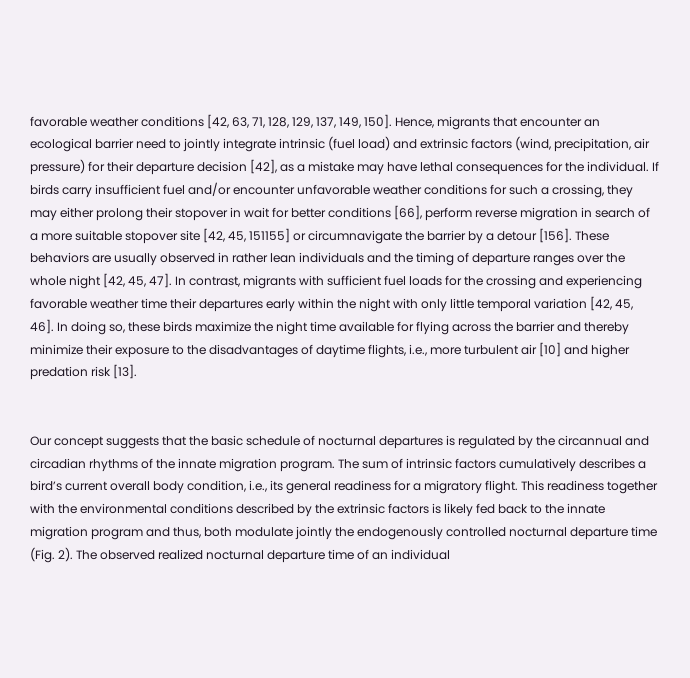favorable weather conditions [42, 63, 71, 128, 129, 137, 149, 150]. Hence, migrants that encounter an ecological barrier need to jointly integrate intrinsic (fuel load) and extrinsic factors (wind, precipitation, air pressure) for their departure decision [42], as a mistake may have lethal consequences for the individual. If birds carry insufficient fuel and/or encounter unfavorable weather conditions for such a crossing, they may either prolong their stopover in wait for better conditions [66], perform reverse migration in search of a more suitable stopover site [42, 45, 151155] or circumnavigate the barrier by a detour [156]. These behaviors are usually observed in rather lean individuals and the timing of departure ranges over the whole night [42, 45, 47]. In contrast, migrants with sufficient fuel loads for the crossing and experiencing favorable weather time their departures early within the night with only little temporal variation [42, 45, 46]. In doing so, these birds maximize the night time available for flying across the barrier and thereby minimize their exposure to the disadvantages of daytime flights, i.e., more turbulent air [10] and higher predation risk [13].


Our concept suggests that the basic schedule of nocturnal departures is regulated by the circannual and circadian rhythms of the innate migration program. The sum of intrinsic factors cumulatively describes a bird’s current overall body condition, i.e., its general readiness for a migratory flight. This readiness together with the environmental conditions described by the extrinsic factors is likely fed back to the innate migration program and thus, both modulate jointly the endogenously controlled nocturnal departure time (Fig. 2). The observed realized nocturnal departure time of an individual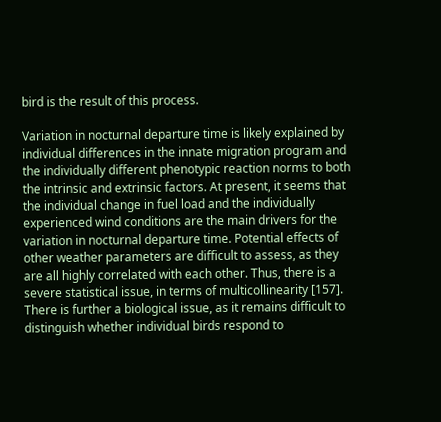bird is the result of this process.

Variation in nocturnal departure time is likely explained by individual differences in the innate migration program and the individually different phenotypic reaction norms to both the intrinsic and extrinsic factors. At present, it seems that the individual change in fuel load and the individually experienced wind conditions are the main drivers for the variation in nocturnal departure time. Potential effects of other weather parameters are difficult to assess, as they are all highly correlated with each other. Thus, there is a severe statistical issue, in terms of multicollinearity [157]. There is further a biological issue, as it remains difficult to distinguish whether individual birds respond to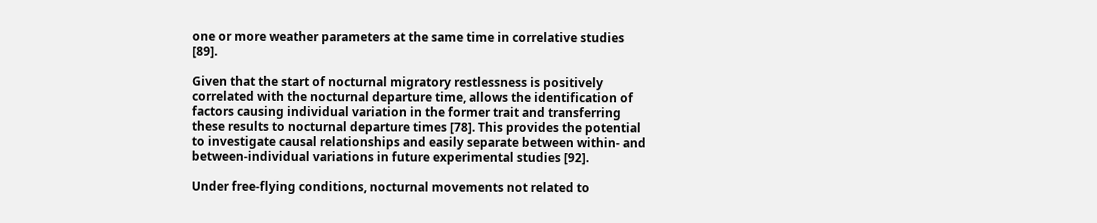one or more weather parameters at the same time in correlative studies [89].

Given that the start of nocturnal migratory restlessness is positively correlated with the nocturnal departure time, allows the identification of factors causing individual variation in the former trait and transferring these results to nocturnal departure times [78]. This provides the potential to investigate causal relationships and easily separate between within- and between-individual variations in future experimental studies [92].

Under free-flying conditions, nocturnal movements not related to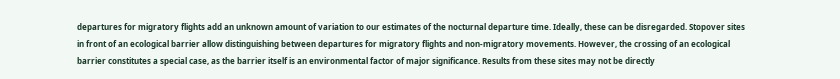departures for migratory flights add an unknown amount of variation to our estimates of the nocturnal departure time. Ideally, these can be disregarded. Stopover sites in front of an ecological barrier allow distinguishing between departures for migratory flights and non-migratory movements. However, the crossing of an ecological barrier constitutes a special case, as the barrier itself is an environmental factor of major significance. Results from these sites may not be directly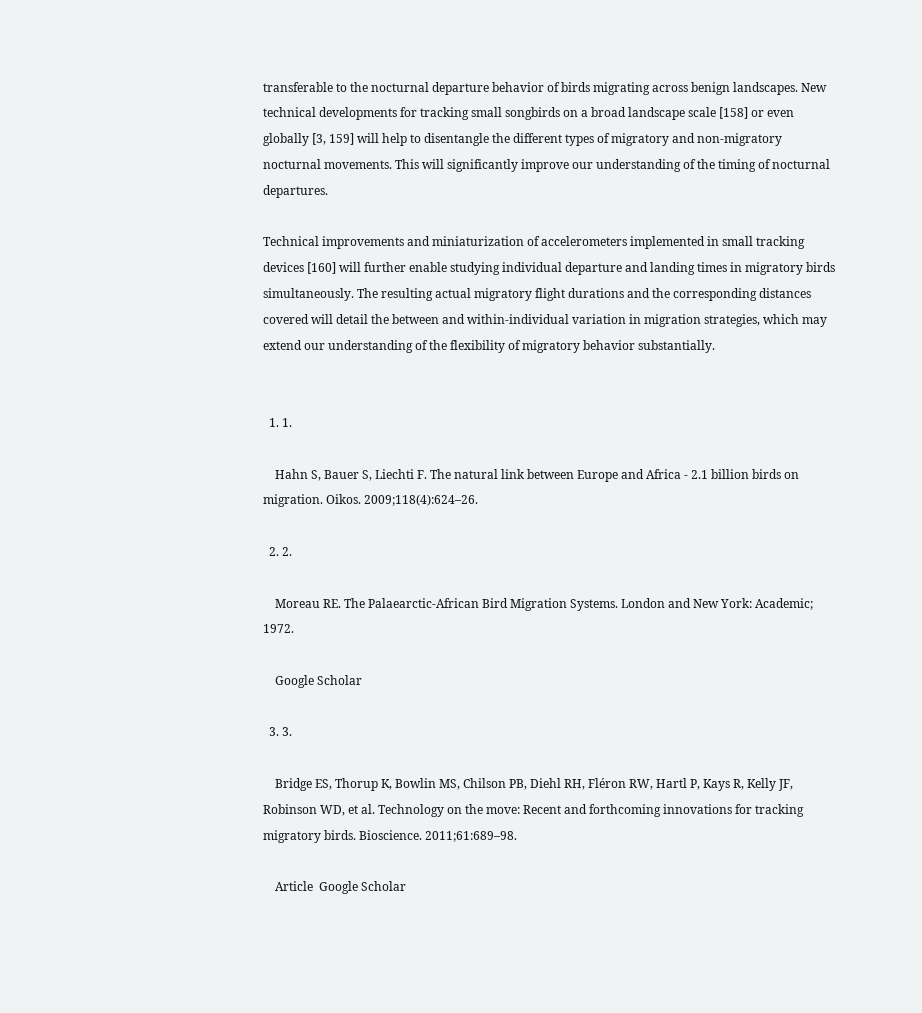transferable to the nocturnal departure behavior of birds migrating across benign landscapes. New technical developments for tracking small songbirds on a broad landscape scale [158] or even globally [3, 159] will help to disentangle the different types of migratory and non-migratory nocturnal movements. This will significantly improve our understanding of the timing of nocturnal departures.

Technical improvements and miniaturization of accelerometers implemented in small tracking devices [160] will further enable studying individual departure and landing times in migratory birds simultaneously. The resulting actual migratory flight durations and the corresponding distances covered will detail the between and within-individual variation in migration strategies, which may extend our understanding of the flexibility of migratory behavior substantially.


  1. 1.

    Hahn S, Bauer S, Liechti F. The natural link between Europe and Africa - 2.1 billion birds on migration. Oikos. 2009;118(4):624–26.

  2. 2.

    Moreau RE. The Palaearctic-African Bird Migration Systems. London and New York: Academic; 1972.

    Google Scholar

  3. 3.

    Bridge ES, Thorup K, Bowlin MS, Chilson PB, Diehl RH, Fléron RW, Hartl P, Kays R, Kelly JF, Robinson WD, et al. Technology on the move: Recent and forthcoming innovations for tracking migratory birds. Bioscience. 2011;61:689–98.

    Article  Google Scholar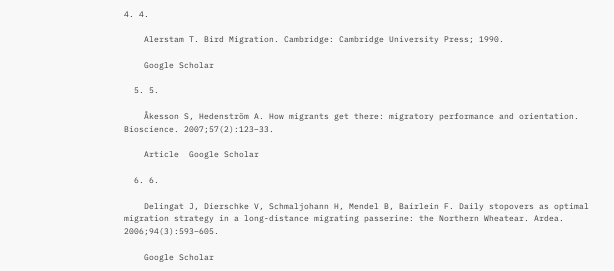4. 4.

    Alerstam T. Bird Migration. Cambridge: Cambridge University Press; 1990.

    Google Scholar

  5. 5.

    Åkesson S, Hedenström A. How migrants get there: migratory performance and orientation. Bioscience. 2007;57(2):123–33.

    Article  Google Scholar

  6. 6.

    Delingat J, Dierschke V, Schmaljohann H, Mendel B, Bairlein F. Daily stopovers as optimal migration strategy in a long-distance migrating passerine: the Northern Wheatear. Ardea. 2006;94(3):593–605.

    Google Scholar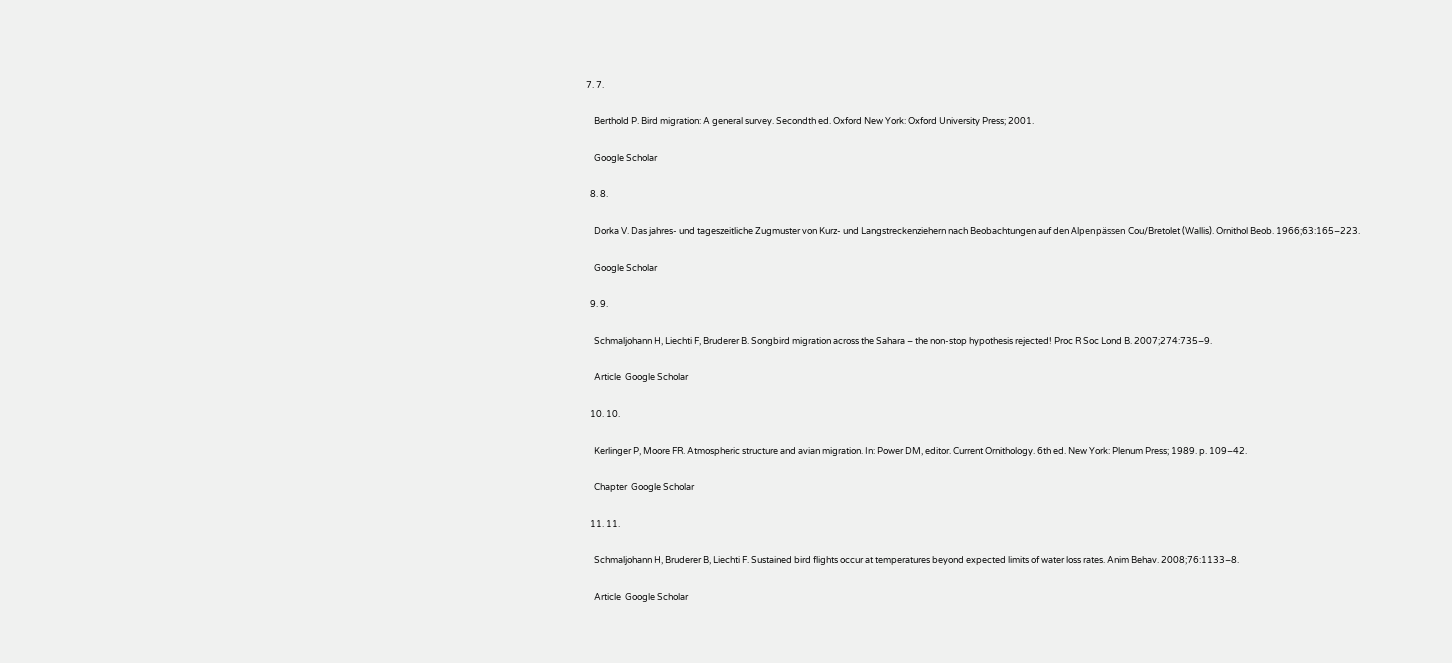7. 7.

    Berthold P. Bird migration: A general survey. Secondth ed. Oxford New York: Oxford University Press; 2001.

    Google Scholar

  8. 8.

    Dorka V. Das jahres- und tageszeitliche Zugmuster von Kurz- und Langstreckenziehern nach Beobachtungen auf den Alpenpässen Cou/Bretolet (Wallis). Ornithol Beob. 1966;63:165–223.

    Google Scholar

  9. 9.

    Schmaljohann H, Liechti F, Bruderer B. Songbird migration across the Sahara – the non-stop hypothesis rejected! Proc R Soc Lond B. 2007;274:735–9.

    Article  Google Scholar

  10. 10.

    Kerlinger P, Moore FR. Atmospheric structure and avian migration. In: Power DM, editor. Current Ornithology. 6th ed. New York: Plenum Press; 1989. p. 109–42.

    Chapter  Google Scholar

  11. 11.

    Schmaljohann H, Bruderer B, Liechti F. Sustained bird flights occur at temperatures beyond expected limits of water loss rates. Anim Behav. 2008;76:1133–8.

    Article  Google Scholar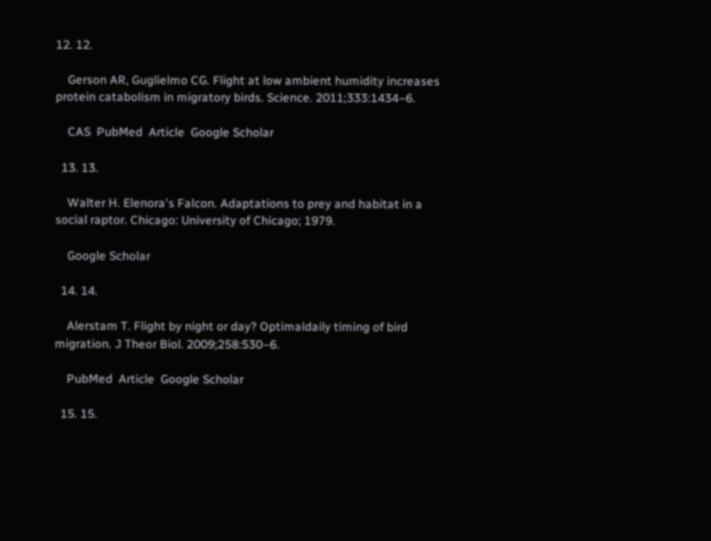12. 12.

    Gerson AR, Guglielmo CG. Flight at low ambient humidity increases protein catabolism in migratory birds. Science. 2011;333:1434–6.

    CAS  PubMed  Article  Google Scholar

  13. 13.

    Walter H. Elenora's Falcon. Adaptations to prey and habitat in a social raptor. Chicago: University of Chicago; 1979.

    Google Scholar

  14. 14.

    Alerstam T. Flight by night or day? Optimaldaily timing of bird migration. J Theor Biol. 2009;258:530–6.

    PubMed  Article  Google Scholar

  15. 15.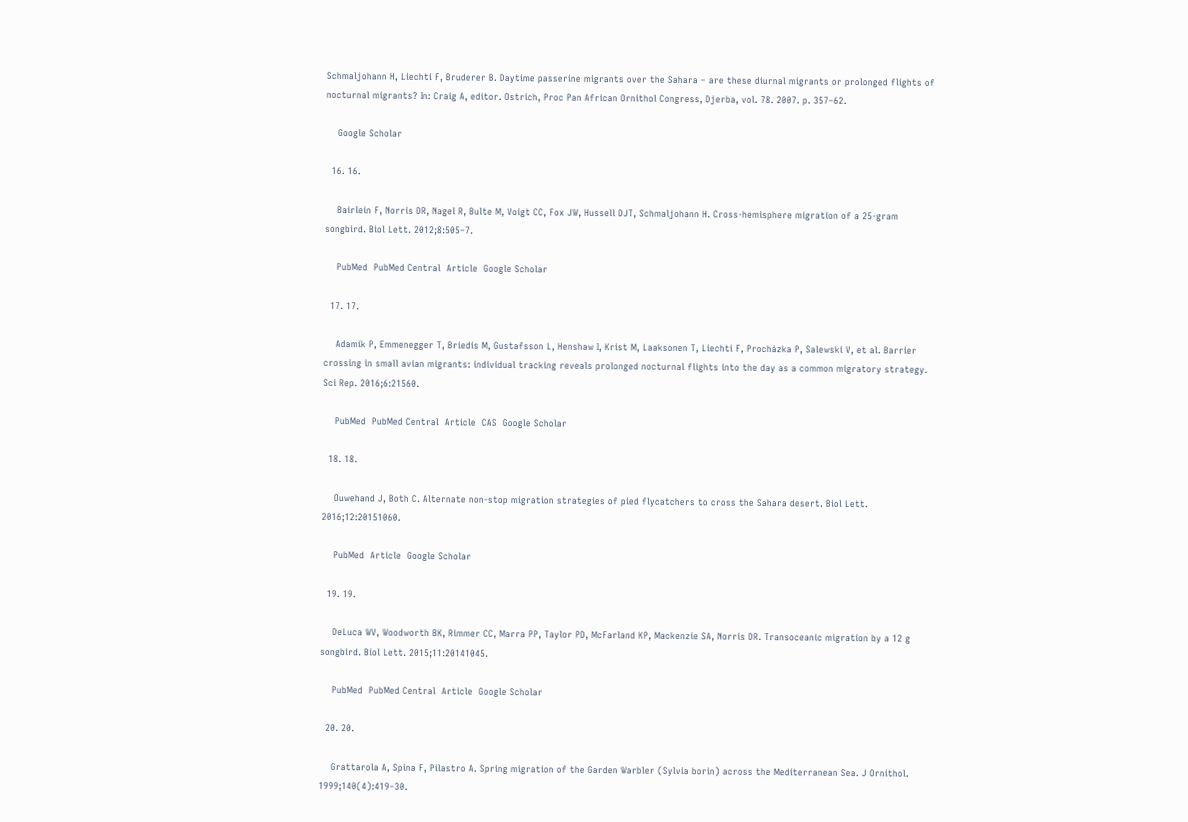Schmaljohann H, Liechti F, Bruderer B. Daytime passerine migrants over the Sahara – are these diurnal migrants or prolonged flights of nocturnal migrants? In: Craig A, editor. Ostrich, Proc Pan African Ornithol Congress, Djerba, vol. 78. 2007. p. 357–62.

    Google Scholar

  16. 16.

    Bairlein F, Norris DR, Nagel R, Bulte M, Voigt CC, Fox JW, Hussell DJT, Schmaljohann H. Cross-hemisphere migration of a 25-gram songbird. Biol Lett. 2012;8:505–7.

    PubMed  PubMed Central  Article  Google Scholar

  17. 17.

    Adamík P, Emmenegger T, Briedis M, Gustafsson L, Henshaw I, Krist M, Laaksonen T, Liechti F, Procházka P, Salewski V, et al. Barrier crossing in small avian migrants: individual tracking reveals prolonged nocturnal flights into the day as a common migratory strategy. Sci Rep. 2016;6:21560.

    PubMed  PubMed Central  Article  CAS  Google Scholar

  18. 18.

    Ouwehand J, Both C. Alternate non-stop migration strategies of pied flycatchers to cross the Sahara desert. Biol Lett. 2016;12:20151060.

    PubMed  Article  Google Scholar

  19. 19.

    DeLuca WV, Woodworth BK, Rimmer CC, Marra PP, Taylor PD, McFarland KP, Mackenzie SA, Norris DR. Transoceanic migration by a 12 g songbird. Biol Lett. 2015;11:20141045.

    PubMed  PubMed Central  Article  Google Scholar

  20. 20.

    Grattarola A, Spina F, Pilastro A. Spring migration of the Garden Warbler (Sylvia borin) across the Mediterranean Sea. J Ornithol. 1999;140(4):419–30.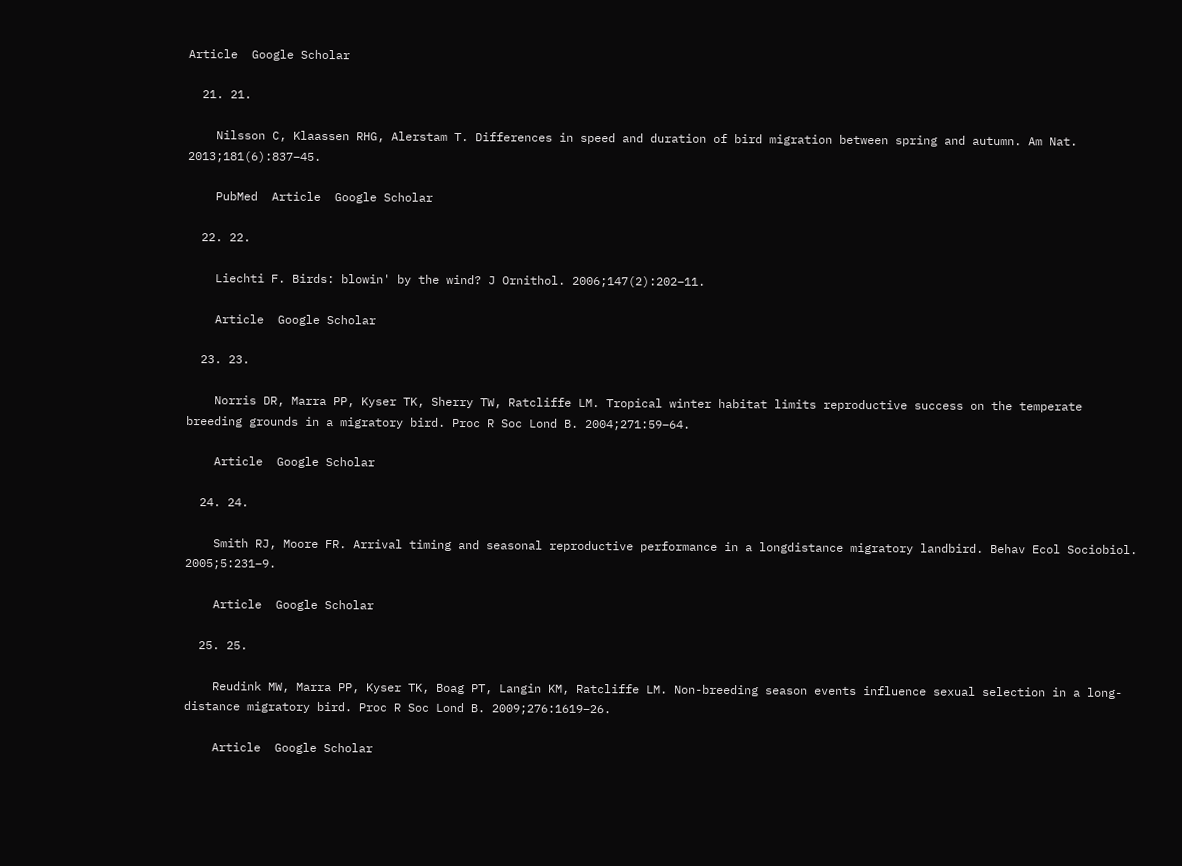Article  Google Scholar

  21. 21.

    Nilsson C, Klaassen RHG, Alerstam T. Differences in speed and duration of bird migration between spring and autumn. Am Nat. 2013;181(6):837–45.

    PubMed  Article  Google Scholar

  22. 22.

    Liechti F. Birds: blowin' by the wind? J Ornithol. 2006;147(2):202–11.

    Article  Google Scholar

  23. 23.

    Norris DR, Marra PP, Kyser TK, Sherry TW, Ratcliffe LM. Tropical winter habitat limits reproductive success on the temperate breeding grounds in a migratory bird. Proc R Soc Lond B. 2004;271:59–64.

    Article  Google Scholar

  24. 24.

    Smith RJ, Moore FR. Arrival timing and seasonal reproductive performance in a longdistance migratory landbird. Behav Ecol Sociobiol. 2005;5:231–9.

    Article  Google Scholar

  25. 25.

    Reudink MW, Marra PP, Kyser TK, Boag PT, Langin KM, Ratcliffe LM. Non-breeding season events influence sexual selection in a long-distance migratory bird. Proc R Soc Lond B. 2009;276:1619–26.

    Article  Google Scholar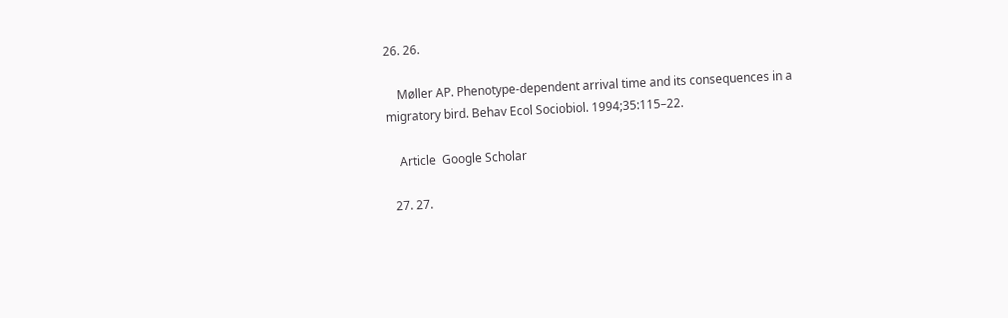26. 26.

    Møller AP. Phenotype-dependent arrival time and its consequences in a migratory bird. Behav Ecol Sociobiol. 1994;35:115–22.

    Article  Google Scholar

  27. 27.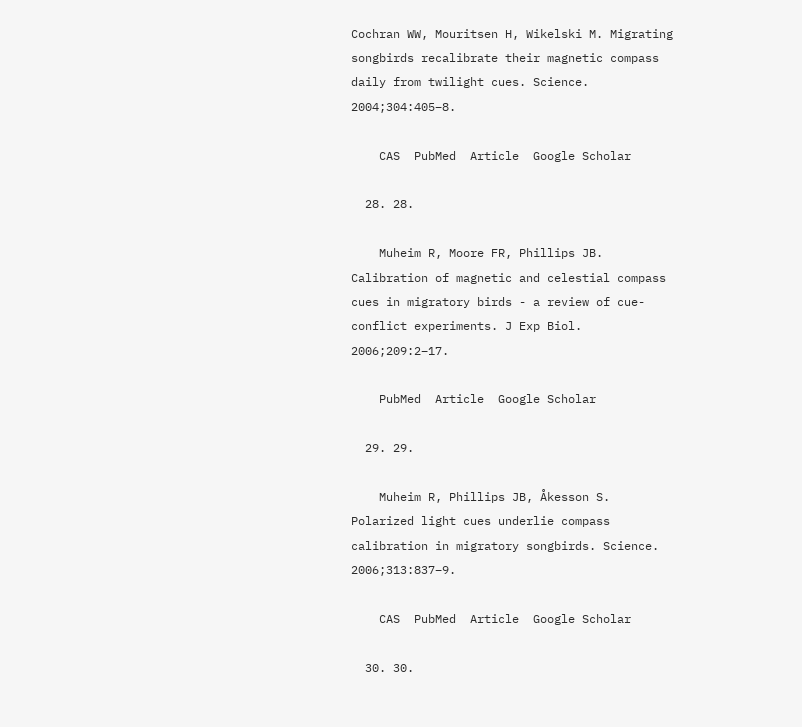Cochran WW, Mouritsen H, Wikelski M. Migrating songbirds recalibrate their magnetic compass daily from twilight cues. Science. 2004;304:405–8.

    CAS  PubMed  Article  Google Scholar

  28. 28.

    Muheim R, Moore FR, Phillips JB. Calibration of magnetic and celestial compass cues in migratory birds - a review of cue-conflict experiments. J Exp Biol. 2006;209:2–17.

    PubMed  Article  Google Scholar

  29. 29.

    Muheim R, Phillips JB, Åkesson S. Polarized light cues underlie compass calibration in migratory songbirds. Science. 2006;313:837–9.

    CAS  PubMed  Article  Google Scholar

  30. 30.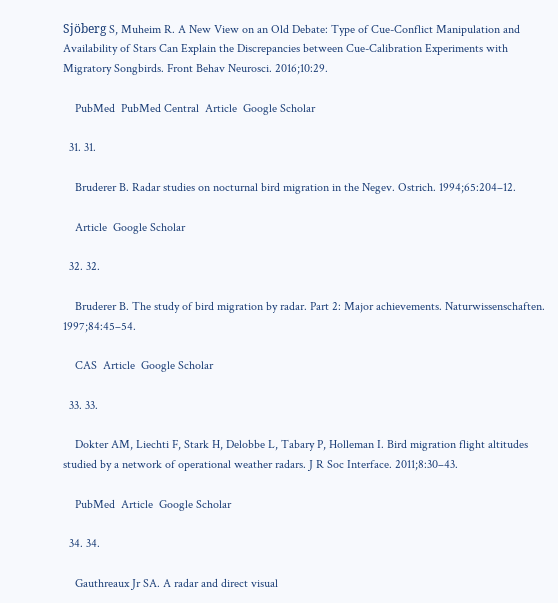Sjöberg S, Muheim R. A New View on an Old Debate: Type of Cue-Conflict Manipulation and Availability of Stars Can Explain the Discrepancies between Cue-Calibration Experiments with Migratory Songbirds. Front Behav Neurosci. 2016;10:29.

    PubMed  PubMed Central  Article  Google Scholar

  31. 31.

    Bruderer B. Radar studies on nocturnal bird migration in the Negev. Ostrich. 1994;65:204–12.

    Article  Google Scholar

  32. 32.

    Bruderer B. The study of bird migration by radar. Part 2: Major achievements. Naturwissenschaften. 1997;84:45–54.

    CAS  Article  Google Scholar

  33. 33.

    Dokter AM, Liechti F, Stark H, Delobbe L, Tabary P, Holleman I. Bird migration flight altitudes studied by a network of operational weather radars. J R Soc Interface. 2011;8:30–43.

    PubMed  Article  Google Scholar

  34. 34.

    Gauthreaux Jr SA. A radar and direct visual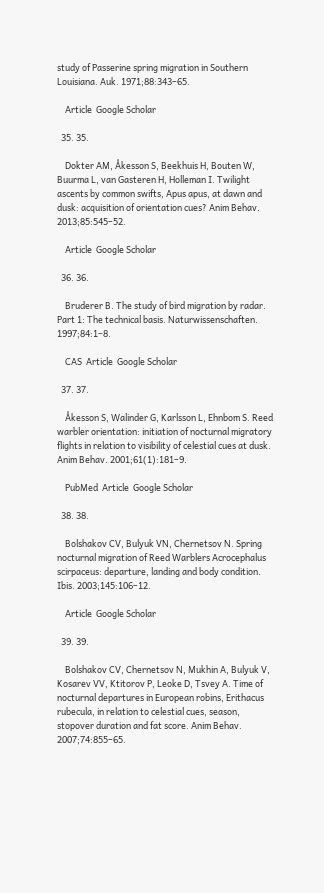study of Passerine spring migration in Southern Louisiana. Auk. 1971;88:343–65.

    Article  Google Scholar

  35. 35.

    Dokter AM, Åkesson S, Beekhuis H, Bouten W, Buurma L, van Gasteren H, Holleman I. Twilight ascents by common swifts, Apus apus, at dawn and dusk: acquisition of orientation cues? Anim Behav. 2013;85:545–52.

    Article  Google Scholar

  36. 36.

    Bruderer B. The study of bird migration by radar. Part 1: The technical basis. Naturwissenschaften. 1997;84:1–8.

    CAS  Article  Google Scholar

  37. 37.

    Åkesson S, Walinder G, Karlsson L, Ehnbom S. Reed warbler orientation: initiation of nocturnal migratory flights in relation to visibility of celestial cues at dusk. Anim Behav. 2001;61(1):181–9.

    PubMed  Article  Google Scholar

  38. 38.

    Bolshakov CV, Bulyuk VN, Chernetsov N. Spring nocturnal migration of Reed Warblers Acrocephalus scirpaceus: departure, landing and body condition. Ibis. 2003;145:106–12.

    Article  Google Scholar

  39. 39.

    Bolshakov CV, Chernetsov N, Mukhin A, Bulyuk V, Kosarev VV, Ktitorov P, Leoke D, Tsvey A. Time of nocturnal departures in European robins, Erithacus rubecula, in relation to celestial cues, season, stopover duration and fat score. Anim Behav. 2007;74:855–65.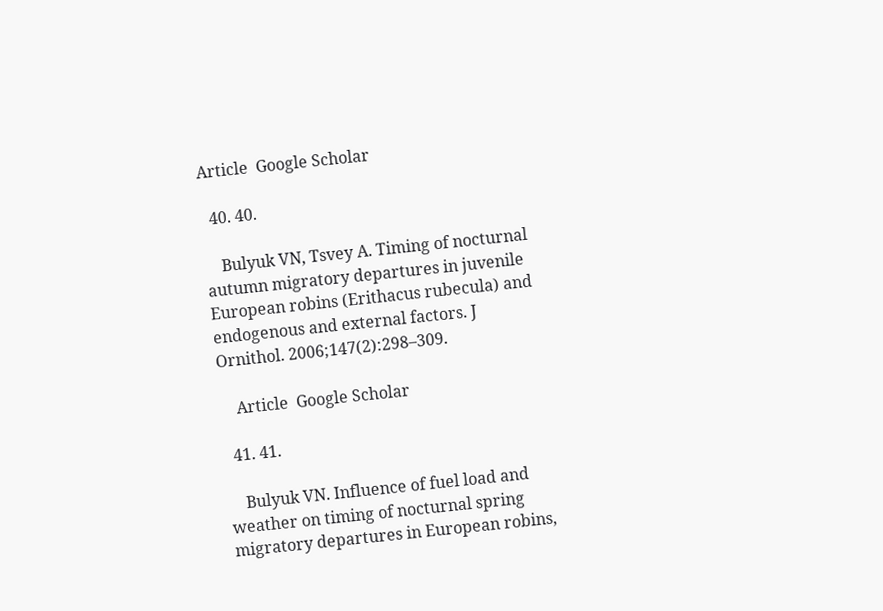Article  Google Scholar

  40. 40.

    Bulyuk VN, Tsvey A. Timing of nocturnal autumn migratory departures in juvenile European robins (Erithacus rubecula) and endogenous and external factors. J Ornithol. 2006;147(2):298–309.

    Article  Google Scholar

  41. 41.

    Bulyuk VN. Influence of fuel load and weather on timing of nocturnal spring migratory departures in European robins,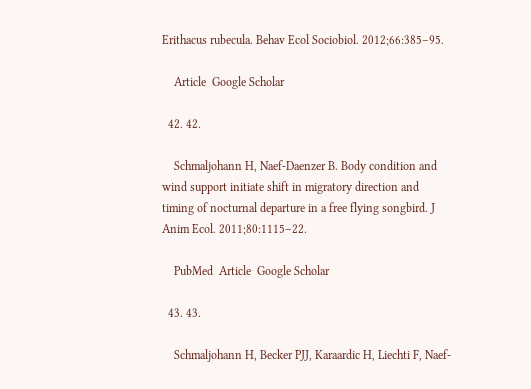Erithacus rubecula. Behav Ecol Sociobiol. 2012;66:385–95.

    Article  Google Scholar

  42. 42.

    Schmaljohann H, Naef-Daenzer B. Body condition and wind support initiate shift in migratory direction and timing of nocturnal departure in a free flying songbird. J Anim Ecol. 2011;80:1115–22.

    PubMed  Article  Google Scholar

  43. 43.

    Schmaljohann H, Becker PJJ, Karaardic H, Liechti F, Naef-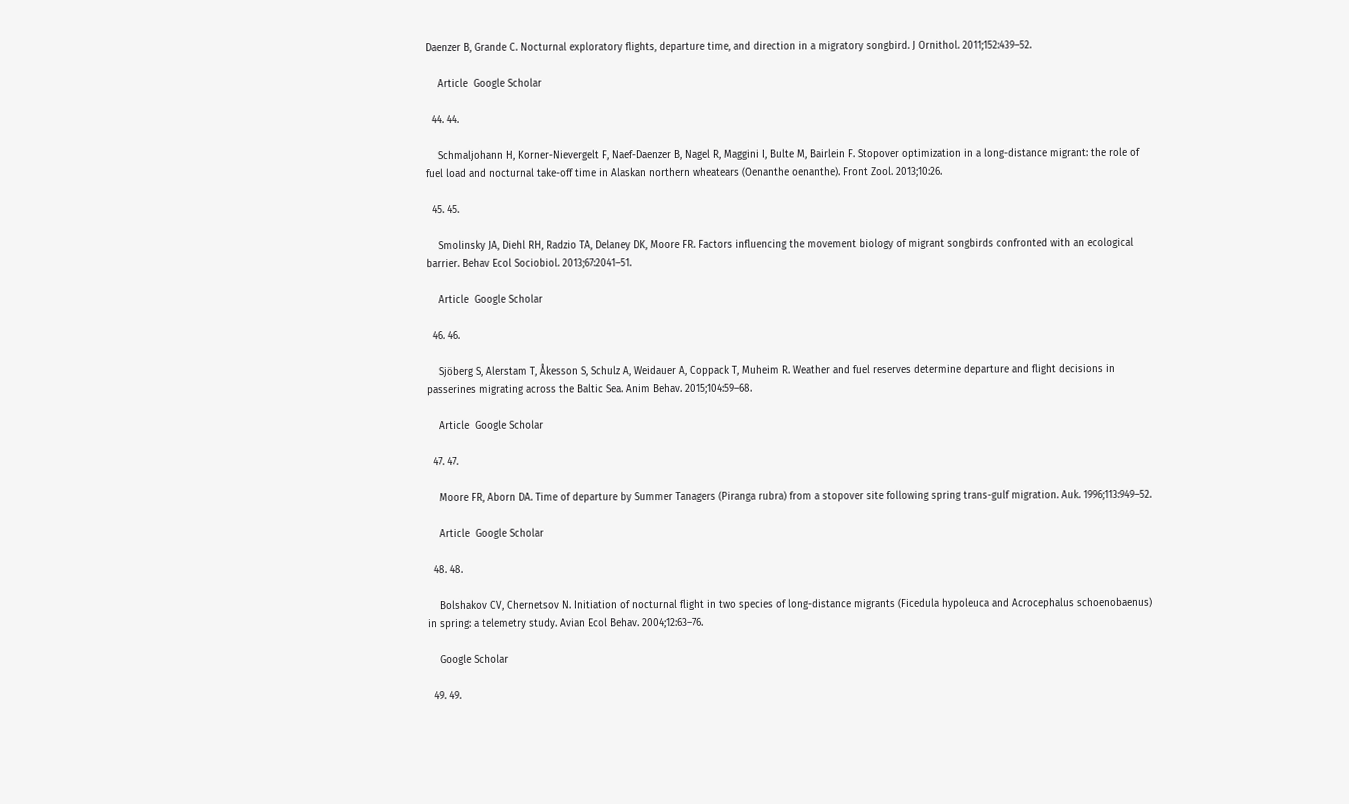Daenzer B, Grande C. Nocturnal exploratory flights, departure time, and direction in a migratory songbird. J Ornithol. 2011;152:439–52.

    Article  Google Scholar

  44. 44.

    Schmaljohann H, Korner-Nievergelt F, Naef-Daenzer B, Nagel R, Maggini I, Bulte M, Bairlein F. Stopover optimization in a long-distance migrant: the role of fuel load and nocturnal take-off time in Alaskan northern wheatears (Oenanthe oenanthe). Front Zool. 2013;10:26.

  45. 45.

    Smolinsky JA, Diehl RH, Radzio TA, Delaney DK, Moore FR. Factors influencing the movement biology of migrant songbirds confronted with an ecological barrier. Behav Ecol Sociobiol. 2013;67:2041–51.

    Article  Google Scholar

  46. 46.

    Sjöberg S, Alerstam T, Åkesson S, Schulz A, Weidauer A, Coppack T, Muheim R. Weather and fuel reserves determine departure and flight decisions in passerines migrating across the Baltic Sea. Anim Behav. 2015;104:59–68.

    Article  Google Scholar

  47. 47.

    Moore FR, Aborn DA. Time of departure by Summer Tanagers (Piranga rubra) from a stopover site following spring trans-gulf migration. Auk. 1996;113:949–52.

    Article  Google Scholar

  48. 48.

    Bolshakov CV, Chernetsov N. Initiation of nocturnal flight in two species of long-distance migrants (Ficedula hypoleuca and Acrocephalus schoenobaenus) in spring: a telemetry study. Avian Ecol Behav. 2004;12:63–76.

    Google Scholar

  49. 49.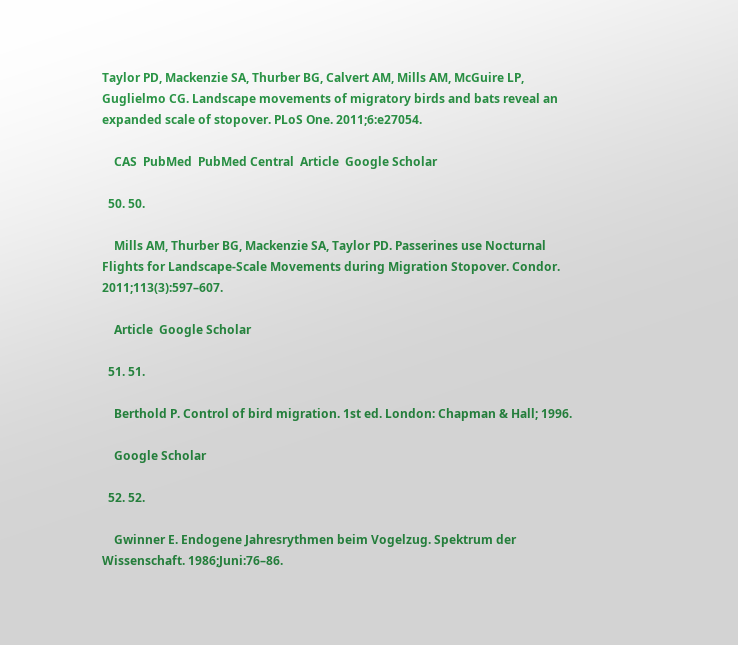Taylor PD, Mackenzie SA, Thurber BG, Calvert AM, Mills AM, McGuire LP, Guglielmo CG. Landscape movements of migratory birds and bats reveal an expanded scale of stopover. PLoS One. 2011;6:e27054.

    CAS  PubMed  PubMed Central  Article  Google Scholar

  50. 50.

    Mills AM, Thurber BG, Mackenzie SA, Taylor PD. Passerines use Nocturnal Flights for Landscape-Scale Movements during Migration Stopover. Condor. 2011;113(3):597–607.

    Article  Google Scholar

  51. 51.

    Berthold P. Control of bird migration. 1st ed. London: Chapman & Hall; 1996.

    Google Scholar

  52. 52.

    Gwinner E. Endogene Jahresrythmen beim Vogelzug. Spektrum der Wissenschaft. 1986;Juni:76–86.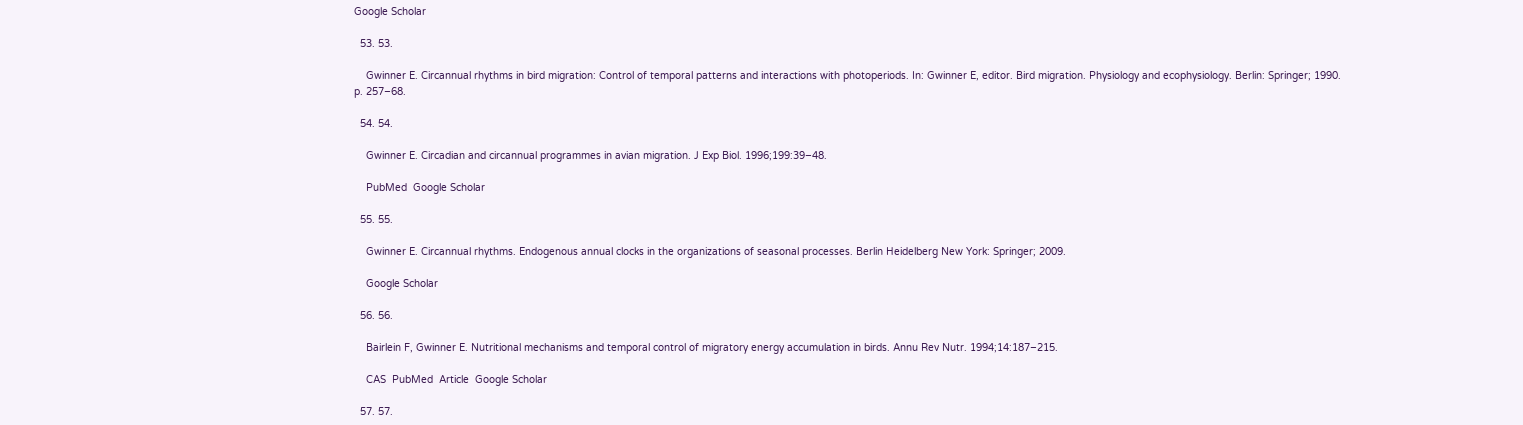Google Scholar

  53. 53.

    Gwinner E. Circannual rhythms in bird migration: Control of temporal patterns and interactions with photoperiods. In: Gwinner E, editor. Bird migration. Physiology and ecophysiology. Berlin: Springer; 1990. p. 257–68.

  54. 54.

    Gwinner E. Circadian and circannual programmes in avian migration. J Exp Biol. 1996;199:39–48.

    PubMed  Google Scholar

  55. 55.

    Gwinner E. Circannual rhythms. Endogenous annual clocks in the organizations of seasonal processes. Berlin Heidelberg New York: Springer; 2009.

    Google Scholar

  56. 56.

    Bairlein F, Gwinner E. Nutritional mechanisms and temporal control of migratory energy accumulation in birds. Annu Rev Nutr. 1994;14:187–215.

    CAS  PubMed  Article  Google Scholar

  57. 57.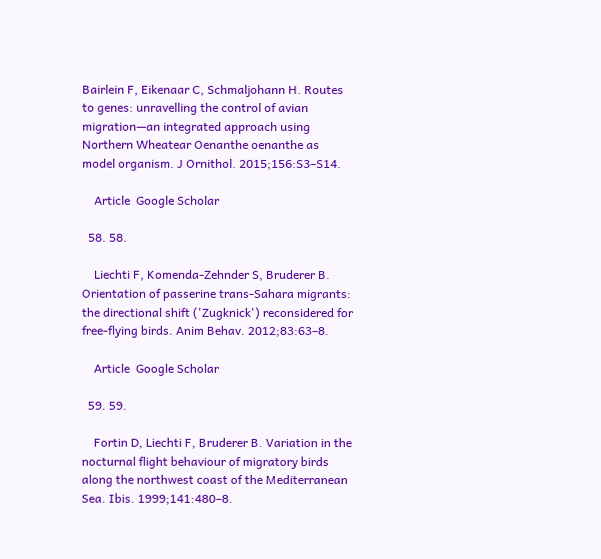Bairlein F, Eikenaar C, Schmaljohann H. Routes to genes: unravelling the control of avian migration—an integrated approach using Northern Wheatear Oenanthe oenanthe as model organism. J Ornithol. 2015;156:S3–S14.

    Article  Google Scholar

  58. 58.

    Liechti F, Komenda-Zehnder S, Bruderer B. Orientation of passerine trans-Sahara migrants: the directional shift ('Zugknick') reconsidered for free-flying birds. Anim Behav. 2012;83:63–8.

    Article  Google Scholar

  59. 59.

    Fortin D, Liechti F, Bruderer B. Variation in the nocturnal flight behaviour of migratory birds along the northwest coast of the Mediterranean Sea. Ibis. 1999;141:480–8.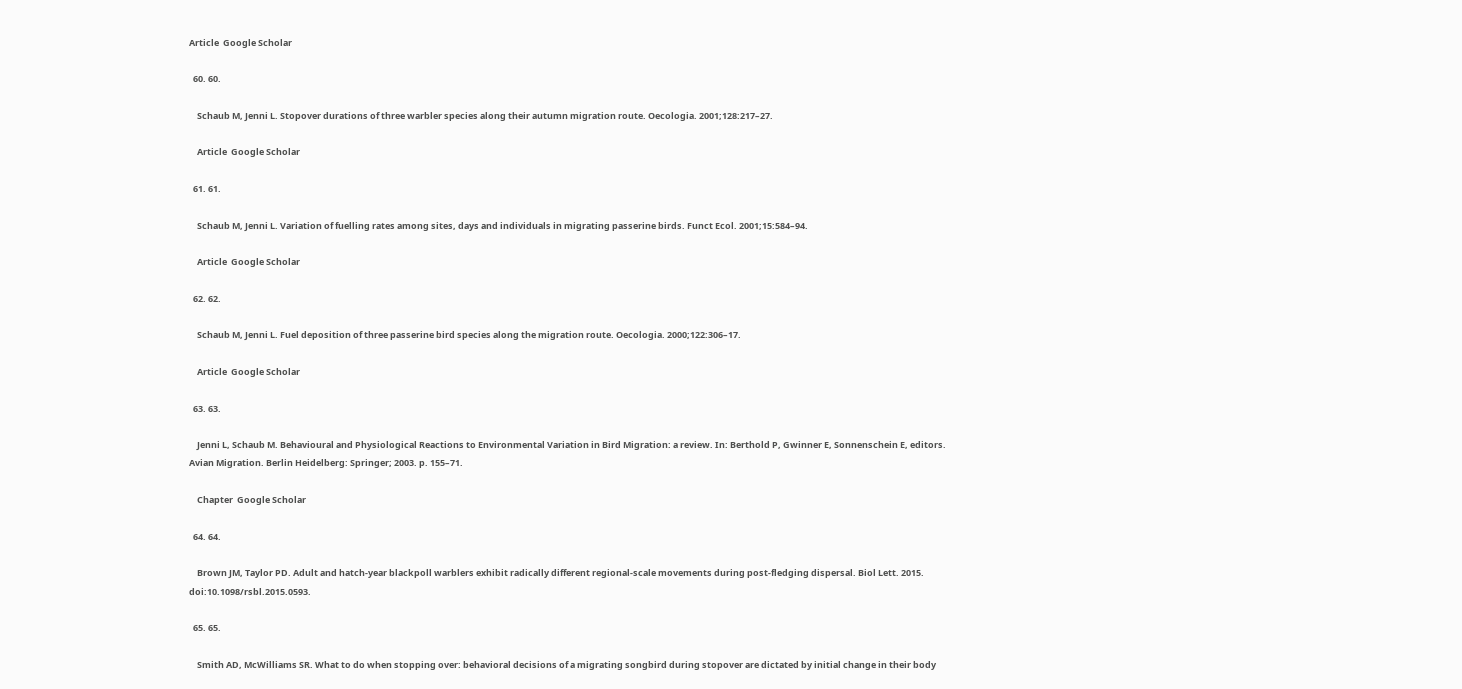Article  Google Scholar

  60. 60.

    Schaub M, Jenni L. Stopover durations of three warbler species along their autumn migration route. Oecologia. 2001;128:217–27.

    Article  Google Scholar

  61. 61.

    Schaub M, Jenni L. Variation of fuelling rates among sites, days and individuals in migrating passerine birds. Funct Ecol. 2001;15:584–94.

    Article  Google Scholar

  62. 62.

    Schaub M, Jenni L. Fuel deposition of three passerine bird species along the migration route. Oecologia. 2000;122:306–17.

    Article  Google Scholar

  63. 63.

    Jenni L, Schaub M. Behavioural and Physiological Reactions to Environmental Variation in Bird Migration: a review. In: Berthold P, Gwinner E, Sonnenschein E, editors. Avian Migration. Berlin Heidelberg: Springer; 2003. p. 155–71.

    Chapter  Google Scholar

  64. 64.

    Brown JM, Taylor PD. Adult and hatch-year blackpoll warblers exhibit radically different regional-scale movements during post-fledging dispersal. Biol Lett. 2015. doi:10.1098/rsbl.2015.0593.

  65. 65.

    Smith AD, McWilliams SR. What to do when stopping over: behavioral decisions of a migrating songbird during stopover are dictated by initial change in their body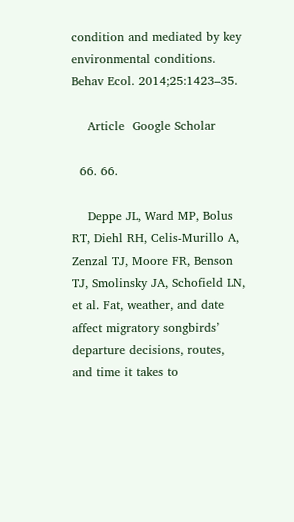condition and mediated by key environmental conditions. Behav Ecol. 2014;25:1423–35.

    Article  Google Scholar

  66. 66.

    Deppe JL, Ward MP, Bolus RT, Diehl RH, Celis-Murillo A, Zenzal TJ, Moore FR, Benson TJ, Smolinsky JA, Schofield LN, et al. Fat, weather, and date affect migratory songbirds’ departure decisions, routes, and time it takes to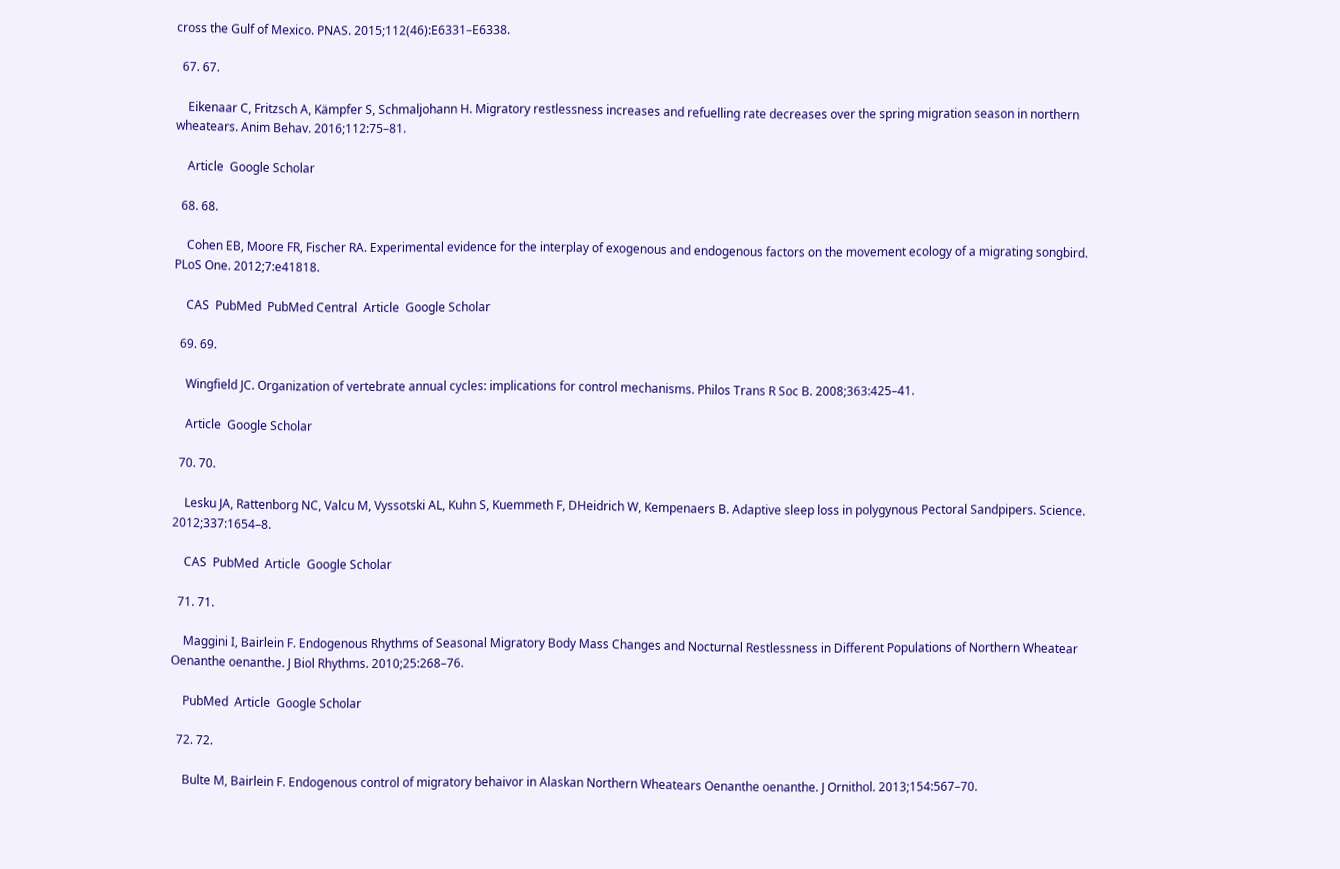cross the Gulf of Mexico. PNAS. 2015;112(46):E6331–E6338.

  67. 67.

    Eikenaar C, Fritzsch A, Kämpfer S, Schmaljohann H. Migratory restlessness increases and refuelling rate decreases over the spring migration season in northern wheatears. Anim Behav. 2016;112:75–81.

    Article  Google Scholar

  68. 68.

    Cohen EB, Moore FR, Fischer RA. Experimental evidence for the interplay of exogenous and endogenous factors on the movement ecology of a migrating songbird. PLoS One. 2012;7:e41818.

    CAS  PubMed  PubMed Central  Article  Google Scholar

  69. 69.

    Wingfield JC. Organization of vertebrate annual cycles: implications for control mechanisms. Philos Trans R Soc B. 2008;363:425–41.

    Article  Google Scholar

  70. 70.

    Lesku JA, Rattenborg NC, Valcu M, Vyssotski AL, Kuhn S, Kuemmeth F, DHeidrich W, Kempenaers B. Adaptive sleep loss in polygynous Pectoral Sandpipers. Science. 2012;337:1654–8.

    CAS  PubMed  Article  Google Scholar

  71. 71.

    Maggini I, Bairlein F. Endogenous Rhythms of Seasonal Migratory Body Mass Changes and Nocturnal Restlessness in Different Populations of Northern Wheatear Oenanthe oenanthe. J Biol Rhythms. 2010;25:268–76.

    PubMed  Article  Google Scholar

  72. 72.

    Bulte M, Bairlein F. Endogenous control of migratory behaivor in Alaskan Northern Wheatears Oenanthe oenanthe. J Ornithol. 2013;154:567–70.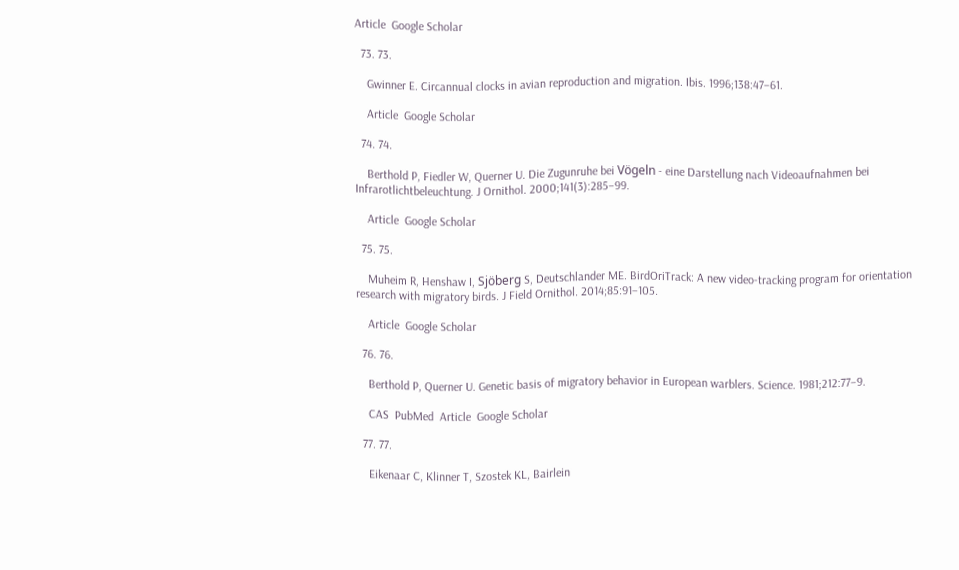Article  Google Scholar

  73. 73.

    Gwinner E. Circannual clocks in avian reproduction and migration. Ibis. 1996;138:47–61.

    Article  Google Scholar

  74. 74.

    Berthold P, Fiedler W, Querner U. Die Zugunruhe bei Vögeln - eine Darstellung nach Videoaufnahmen bei Infrarotlichtbeleuchtung. J Ornithol. 2000;141(3):285–99.

    Article  Google Scholar

  75. 75.

    Muheim R, Henshaw I, Sjöberg S, Deutschlander ME. BirdOriTrack: A new video-tracking program for orientation research with migratory birds. J Field Ornithol. 2014;85:91–105.

    Article  Google Scholar

  76. 76.

    Berthold P, Querner U. Genetic basis of migratory behavior in European warblers. Science. 1981;212:77–9.

    CAS  PubMed  Article  Google Scholar

  77. 77.

    Eikenaar C, Klinner T, Szostek KL, Bairlein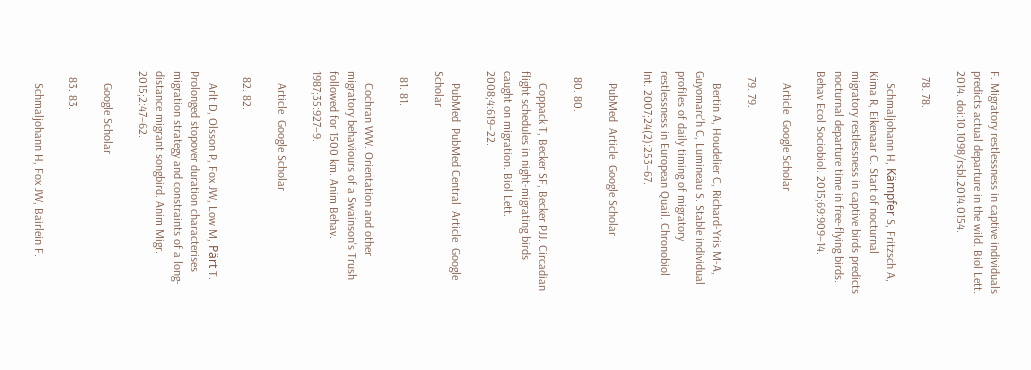F. Migratory restlessness in captive individuals predicts actual departure in the wild. Biol Lett. 2014. doi:10.1098/rsbl.2014.0154.

  78. 78.

    Schmaljohann H, Kämpfer S, Fritzsch A, Kima R, Eikenaar C. Start of nocturnal migratory restlessness in captive birds predicts nocturnal departure time in free-flying birds. Behav Ecol Sociobiol. 2015;69:909–14.

    Article  Google Scholar

  79. 79.

    Bertin A, Houdelier C, Richard-Yris M-A, Guyomarc'h C, Lumineau S. Stable individual profiles of daily timing of migratory restlessness in European Quail. Chronobiol Int. 2007;24(2):253–67.

    PubMed  Article  Google Scholar

  80. 80.

    Coppack T, Becker SF, Becker PJJ. Circadian flight schedules in night-migrating birds caught on migration. Biol Lett. 2008;4:619–22.

    PubMed  PubMed Central  Article  Google Scholar

  81. 81.

    Cochran WW. Orientation and other migratory behaviours of a Swainson's Trush followed for 1500 km. Anim Behav. 1987;35:927–9.

    Article  Google Scholar

  82. 82.

    Arlt D, Olsson P, Fox JW, Low M, Pärt T. Prolonged stopover duration characterises migration strategy and constraints of a long-distance migrant songbird. Anim Migr. 2015;2:47–62.

    Google Scholar

  83. 83.

    Schmaljohann H, Fox JW, Bairlein F.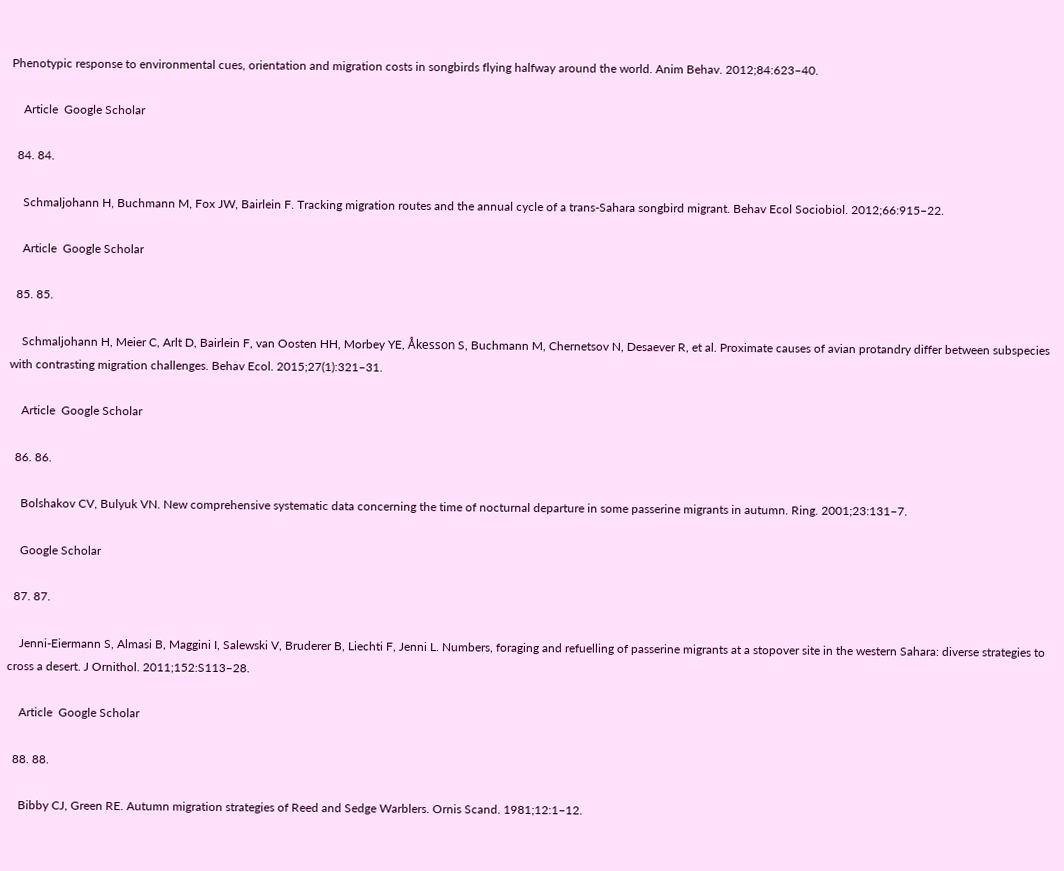Phenotypic response to environmental cues, orientation and migration costs in songbirds flying halfway around the world. Anim Behav. 2012;84:623–40.

    Article  Google Scholar

  84. 84.

    Schmaljohann H, Buchmann M, Fox JW, Bairlein F. Tracking migration routes and the annual cycle of a trans-Sahara songbird migrant. Behav Ecol Sociobiol. 2012;66:915–22.

    Article  Google Scholar

  85. 85.

    Schmaljohann H, Meier C, Arlt D, Bairlein F, van Oosten HH, Morbey YE, Åkesson S, Buchmann M, Chernetsov N, Desaever R, et al. Proximate causes of avian protandry differ between subspecies with contrasting migration challenges. Behav Ecol. 2015;27(1):321–31.

    Article  Google Scholar

  86. 86.

    Bolshakov CV, Bulyuk VN. New comprehensive systematic data concerning the time of nocturnal departure in some passerine migrants in autumn. Ring. 2001;23:131–7.

    Google Scholar

  87. 87.

    Jenni-Eiermann S, Almasi B, Maggini I, Salewski V, Bruderer B, Liechti F, Jenni L. Numbers, foraging and refuelling of passerine migrants at a stopover site in the western Sahara: diverse strategies to cross a desert. J Ornithol. 2011;152:S113–28.

    Article  Google Scholar

  88. 88.

    Bibby CJ, Green RE. Autumn migration strategies of Reed and Sedge Warblers. Ornis Scand. 1981;12:1–12.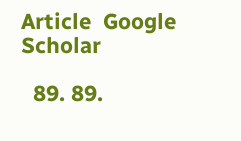Article  Google Scholar

  89. 89.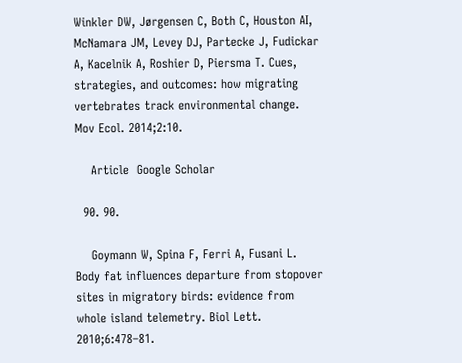Winkler DW, Jørgensen C, Both C, Houston AI, McNamara JM, Levey DJ, Partecke J, Fudickar A, Kacelnik A, Roshier D, Piersma T. Cues, strategies, and outcomes: how migrating vertebrates track environmental change. Mov Ecol. 2014;2:10.

    Article  Google Scholar

  90. 90.

    Goymann W, Spina F, Ferri A, Fusani L. Body fat influences departure from stopover sites in migratory birds: evidence from whole island telemetry. Biol Lett. 2010;6:478–81.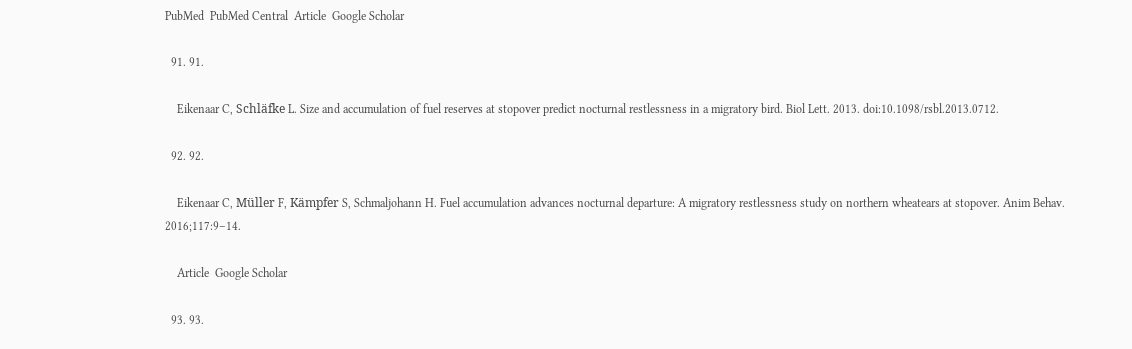PubMed  PubMed Central  Article  Google Scholar

  91. 91.

    Eikenaar C, Schläfke L. Size and accumulation of fuel reserves at stopover predict nocturnal restlessness in a migratory bird. Biol Lett. 2013. doi:10.1098/rsbl.2013.0712.

  92. 92.

    Eikenaar C, Müller F, Kämpfer S, Schmaljohann H. Fuel accumulation advances nocturnal departure: A migratory restlessness study on northern wheatears at stopover. Anim Behav. 2016;117:9–14.

    Article  Google Scholar

  93. 93.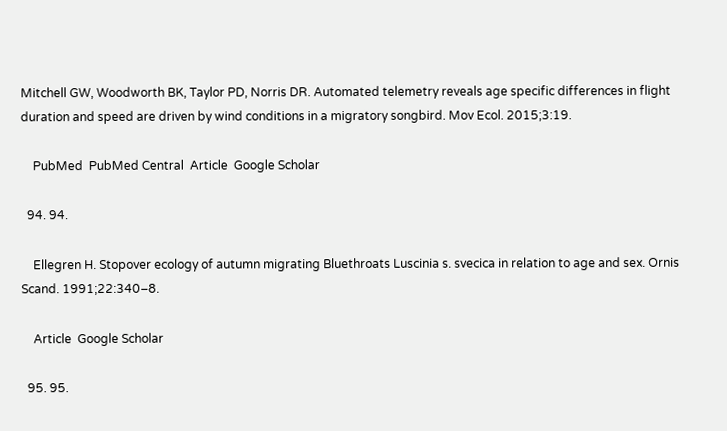Mitchell GW, Woodworth BK, Taylor PD, Norris DR. Automated telemetry reveals age specific differences in flight duration and speed are driven by wind conditions in a migratory songbird. Mov Ecol. 2015;3:19.

    PubMed  PubMed Central  Article  Google Scholar

  94. 94.

    Ellegren H. Stopover ecology of autumn migrating Bluethroats Luscinia s. svecica in relation to age and sex. Ornis Scand. 1991;22:340–8.

    Article  Google Scholar

  95. 95.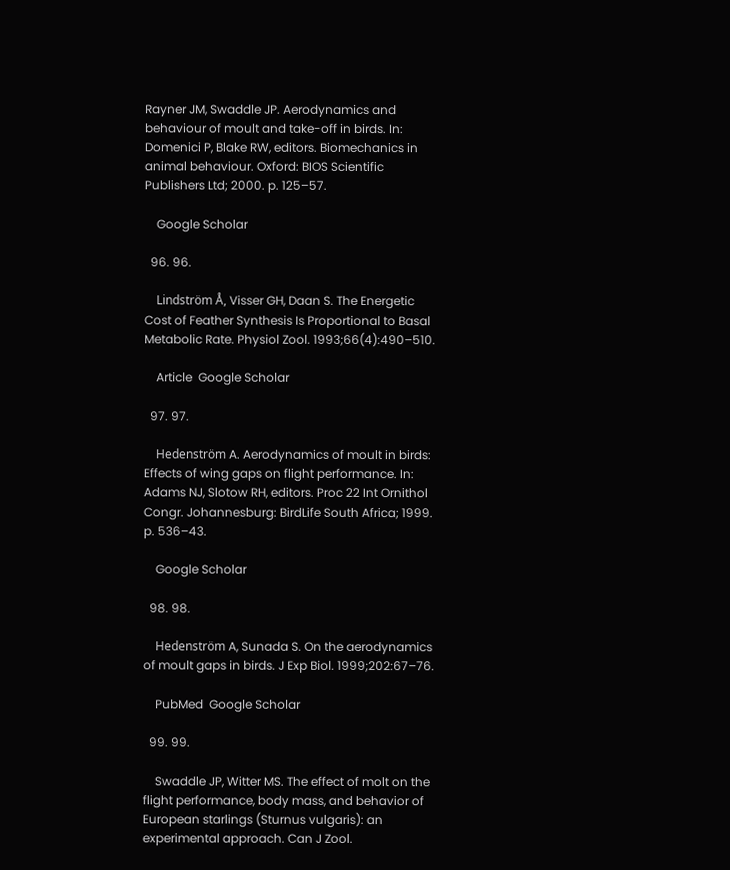Rayner JM, Swaddle JP. Aerodynamics and behaviour of moult and take-off in birds. In: Domenici P, Blake RW, editors. Biomechanics in animal behaviour. Oxford: BIOS Scientific Publishers Ltd; 2000. p. 125–57.

    Google Scholar

  96. 96.

    Lindström Å, Visser GH, Daan S. The Energetic Cost of Feather Synthesis Is Proportional to Basal Metabolic Rate. Physiol Zool. 1993;66(4):490–510.

    Article  Google Scholar

  97. 97.

    Hedenström A. Aerodynamics of moult in birds: Effects of wing gaps on flight performance. In: Adams NJ, Slotow RH, editors. Proc 22 Int Ornithol Congr. Johannesburg: BirdLife South Africa; 1999. p. 536–43.

    Google Scholar

  98. 98.

    Hedenström A, Sunada S. On the aerodynamics of moult gaps in birds. J Exp Biol. 1999;202:67–76.

    PubMed  Google Scholar

  99. 99.

    Swaddle JP, Witter MS. The effect of molt on the flight performance, body mass, and behavior of European starlings (Sturnus vulgaris): an experimental approach. Can J Zool.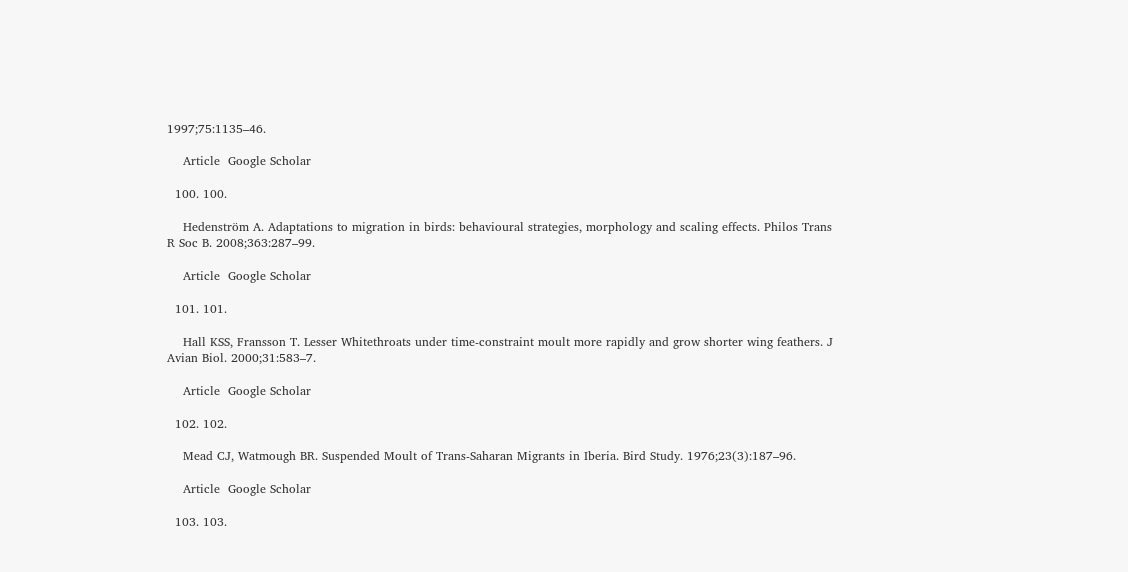1997;75:1135–46.

    Article  Google Scholar

  100. 100.

    Hedenström A. Adaptations to migration in birds: behavioural strategies, morphology and scaling effects. Philos Trans R Soc B. 2008;363:287–99.

    Article  Google Scholar

  101. 101.

    Hall KSS, Fransson T. Lesser Whitethroats under time-constraint moult more rapidly and grow shorter wing feathers. J Avian Biol. 2000;31:583–7.

    Article  Google Scholar

  102. 102.

    Mead CJ, Watmough BR. Suspended Moult of Trans-Saharan Migrants in Iberia. Bird Study. 1976;23(3):187–96.

    Article  Google Scholar

  103. 103.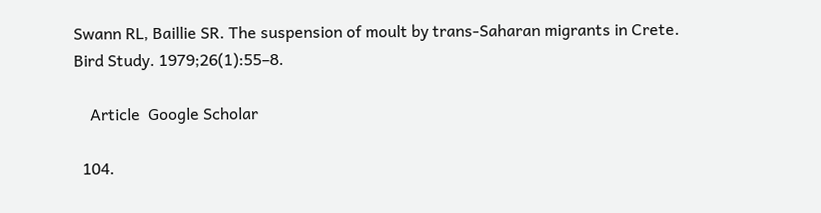Swann RL, Baillie SR. The suspension of moult by trans-Saharan migrants in Crete. Bird Study. 1979;26(1):55–8.

    Article  Google Scholar

  104.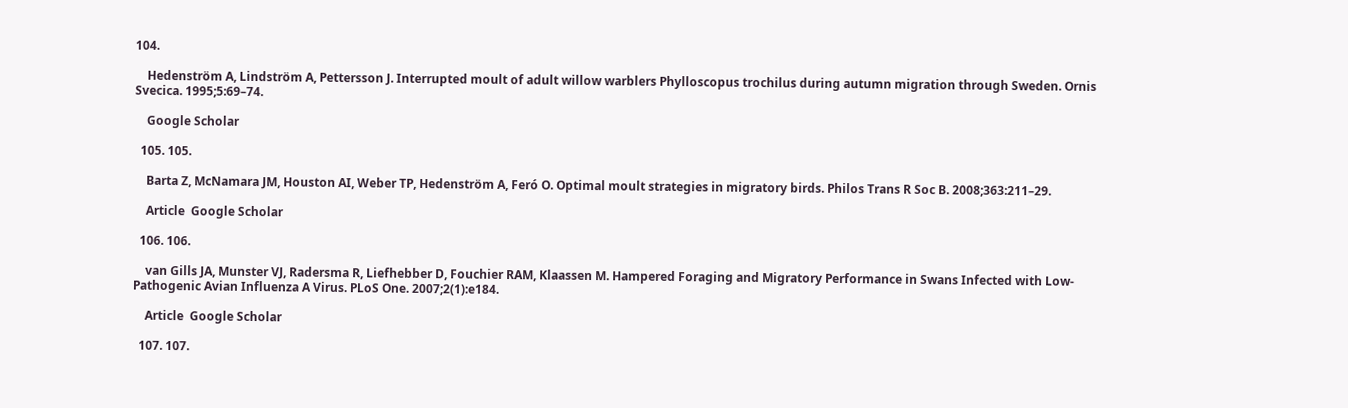104.

    Hedenström A, Lindström A, Pettersson J. Interrupted moult of adult willow warblers Phylloscopus trochilus during autumn migration through Sweden. Ornis Svecica. 1995;5:69–74.

    Google Scholar

  105. 105.

    Barta Z, McNamara JM, Houston AI, Weber TP, Hedenström A, Feró O. Optimal moult strategies in migratory birds. Philos Trans R Soc B. 2008;363:211–29.

    Article  Google Scholar

  106. 106.

    van Gills JA, Munster VJ, Radersma R, Liefhebber D, Fouchier RAM, Klaassen M. Hampered Foraging and Migratory Performance in Swans Infected with Low-Pathogenic Avian Influenza A Virus. PLoS One. 2007;2(1):e184.

    Article  Google Scholar

  107. 107.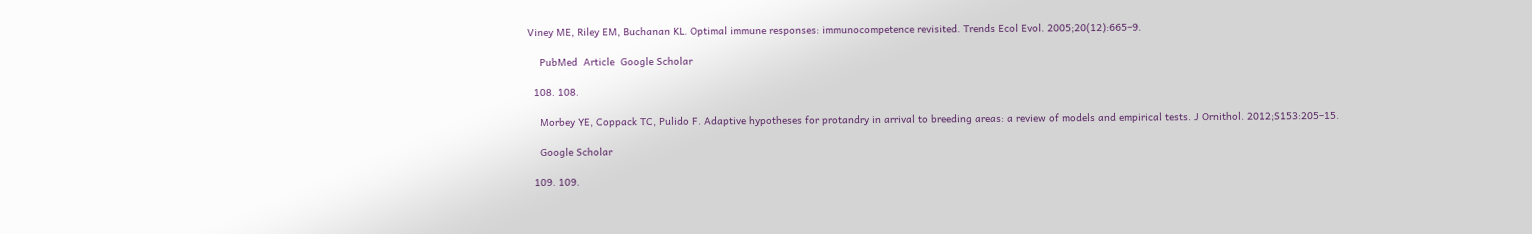Viney ME, Riley EM, Buchanan KL. Optimal immune responses: immunocompetence revisited. Trends Ecol Evol. 2005;20(12):665–9.

    PubMed  Article  Google Scholar

  108. 108.

    Morbey YE, Coppack TC, Pulido F. Adaptive hypotheses for protandry in arrival to breeding areas: a review of models and empirical tests. J Ornithol. 2012;S153:205–15.

    Google Scholar

  109. 109.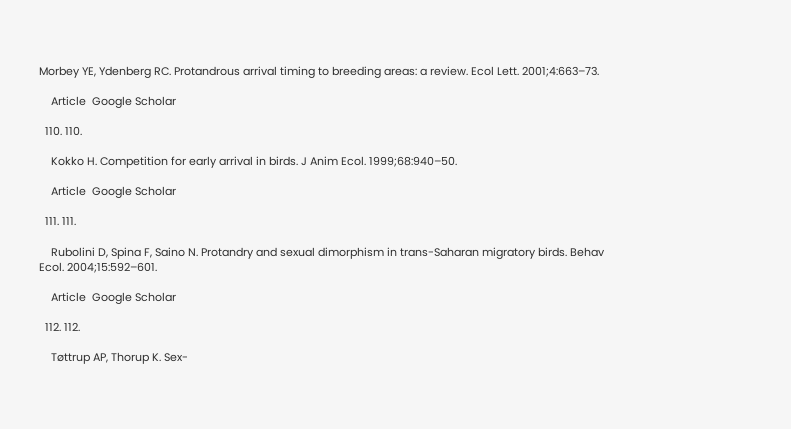Morbey YE, Ydenberg RC. Protandrous arrival timing to breeding areas: a review. Ecol Lett. 2001;4:663–73.

    Article  Google Scholar

  110. 110.

    Kokko H. Competition for early arrival in birds. J Anim Ecol. 1999;68:940–50.

    Article  Google Scholar

  111. 111.

    Rubolini D, Spina F, Saino N. Protandry and sexual dimorphism in trans-Saharan migratory birds. Behav Ecol. 2004;15:592–601.

    Article  Google Scholar

  112. 112.

    Tøttrup AP, Thorup K. Sex-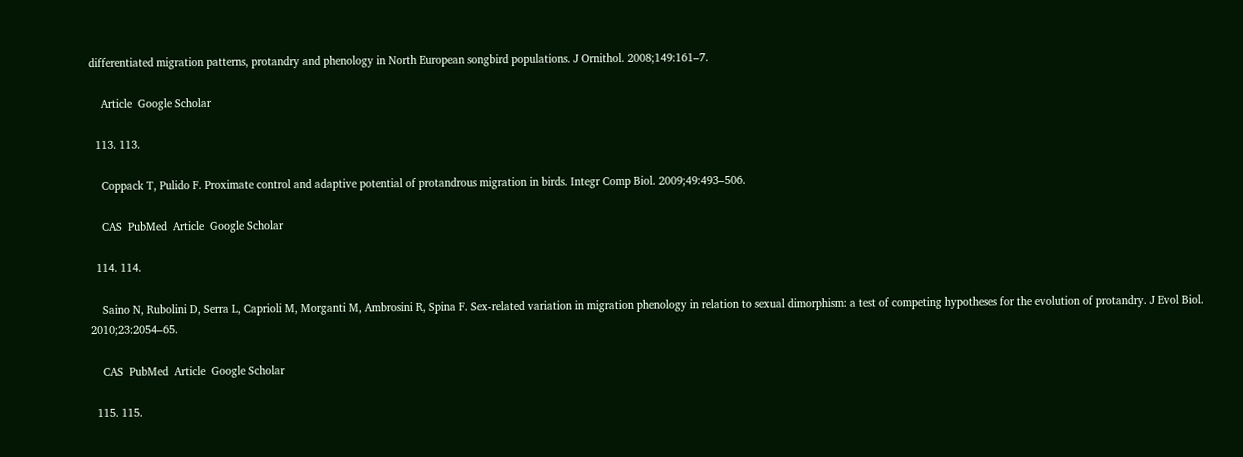differentiated migration patterns, protandry and phenology in North European songbird populations. J Ornithol. 2008;149:161–7.

    Article  Google Scholar

  113. 113.

    Coppack T, Pulido F. Proximate control and adaptive potential of protandrous migration in birds. Integr Comp Biol. 2009;49:493–506.

    CAS  PubMed  Article  Google Scholar

  114. 114.

    Saino N, Rubolini D, Serra L, Caprioli M, Morganti M, Ambrosini R, Spina F. Sex-related variation in migration phenology in relation to sexual dimorphism: a test of competing hypotheses for the evolution of protandry. J Evol Biol. 2010;23:2054–65.

    CAS  PubMed  Article  Google Scholar

  115. 115.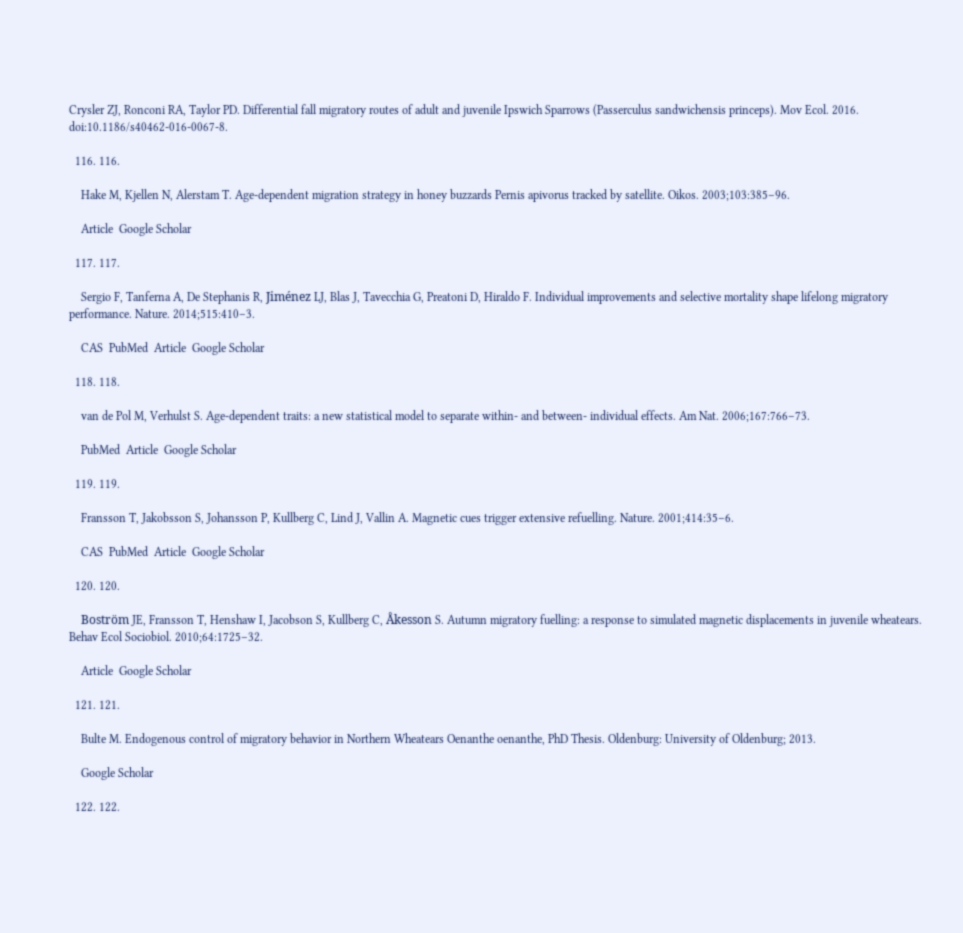Crysler ZJ, Ronconi RA, Taylor PD. Differential fall migratory routes of adult and juvenile Ipswich Sparrows (Passerculus sandwichensis princeps). Mov Ecol. 2016. doi:10.1186/s40462-016-0067-8.

  116. 116.

    Hake M, Kjellen N, Alerstam T. Age-dependent migration strategy in honey buzzards Pernis apivorus tracked by satellite. Oikos. 2003;103:385–96.

    Article  Google Scholar

  117. 117.

    Sergio F, Tanferna A, De Stephanis R, Jiménez LJ, Blas J, Tavecchia G, Preatoni D, Hiraldo F. Individual improvements and selective mortality shape lifelong migratory performance. Nature. 2014;515:410–3.

    CAS  PubMed  Article  Google Scholar

  118. 118.

    van de Pol M, Verhulst S. Age-dependent traits: a new statistical model to separate within- and between- individual effects. Am Nat. 2006;167:766–73.

    PubMed  Article  Google Scholar

  119. 119.

    Fransson T, Jakobsson S, Johansson P, Kullberg C, Lind J, Vallin A. Magnetic cues trigger extensive refuelling. Nature. 2001;414:35–6.

    CAS  PubMed  Article  Google Scholar

  120. 120.

    Boström JE, Fransson T, Henshaw I, Jacobson S, Kullberg C, Åkesson S. Autumn migratory fuelling: a response to simulated magnetic displacements in juvenile wheatears. Behav Ecol Sociobiol. 2010;64:1725–32.

    Article  Google Scholar

  121. 121.

    Bulte M. Endogenous control of migratory behavior in Northern Wheatears Oenanthe oenanthe, PhD Thesis. Oldenburg: University of Oldenburg; 2013.

    Google Scholar

  122. 122.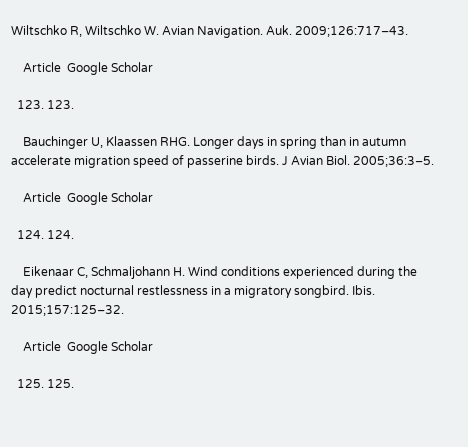Wiltschko R, Wiltschko W. Avian Navigation. Auk. 2009;126:717–43.

    Article  Google Scholar

  123. 123.

    Bauchinger U, Klaassen RHG. Longer days in spring than in autumn accelerate migration speed of passerine birds. J Avian Biol. 2005;36:3–5.

    Article  Google Scholar

  124. 124.

    Eikenaar C, Schmaljohann H. Wind conditions experienced during the day predict nocturnal restlessness in a migratory songbird. Ibis. 2015;157:125–32.

    Article  Google Scholar

  125. 125.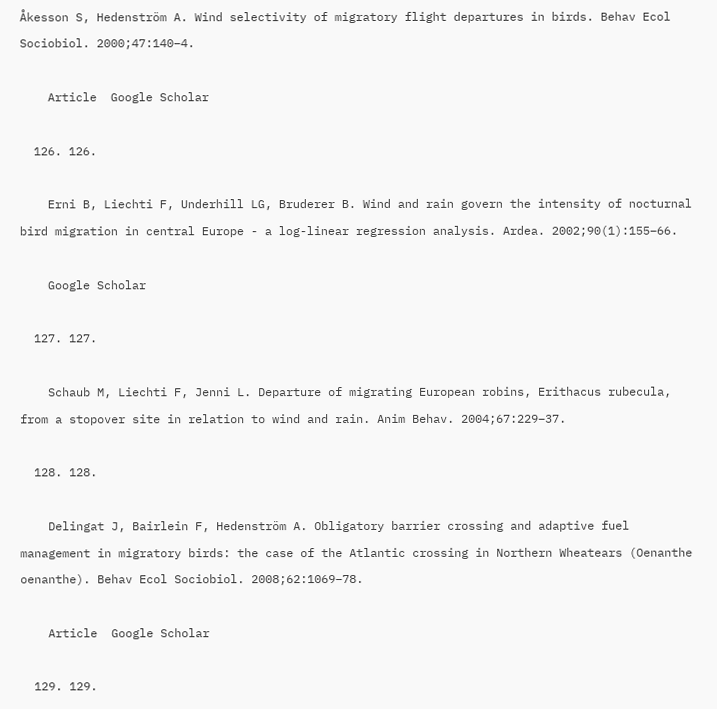Åkesson S, Hedenström A. Wind selectivity of migratory flight departures in birds. Behav Ecol Sociobiol. 2000;47:140–4.

    Article  Google Scholar

  126. 126.

    Erni B, Liechti F, Underhill LG, Bruderer B. Wind and rain govern the intensity of nocturnal bird migration in central Europe - a log-linear regression analysis. Ardea. 2002;90(1):155–66.

    Google Scholar

  127. 127.

    Schaub M, Liechti F, Jenni L. Departure of migrating European robins, Erithacus rubecula, from a stopover site in relation to wind and rain. Anim Behav. 2004;67:229–37.

  128. 128.

    Delingat J, Bairlein F, Hedenström A. Obligatory barrier crossing and adaptive fuel management in migratory birds: the case of the Atlantic crossing in Northern Wheatears (Oenanthe oenanthe). Behav Ecol Sociobiol. 2008;62:1069–78.

    Article  Google Scholar

  129. 129.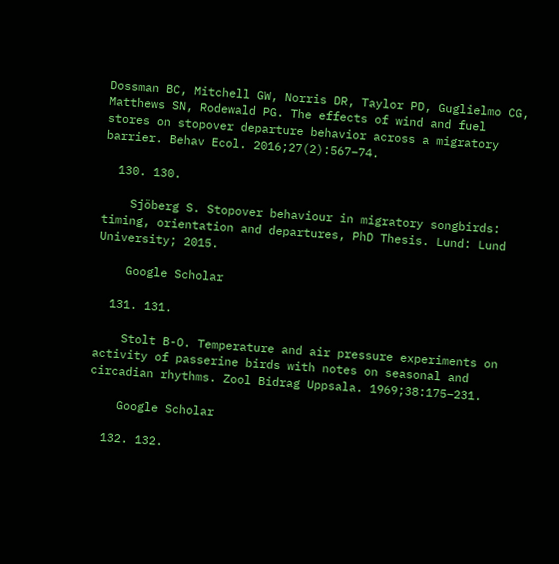Dossman BC, Mitchell GW, Norris DR, Taylor PD, Guglielmo CG, Matthews SN, Rodewald PG. The effects of wind and fuel stores on stopover departure behavior across a migratory barrier. Behav Ecol. 2016;27(2):567–74.

  130. 130.

    Sjöberg S. Stopover behaviour in migratory songbirds: timing, orientation and departures, PhD Thesis. Lund: Lund University; 2015.

    Google Scholar

  131. 131.

    Stolt B-O. Temperature and air pressure experiments on activity of passerine birds with notes on seasonal and circadian rhythms. Zool Bidrag Uppsala. 1969;38:175–231.

    Google Scholar

  132. 132.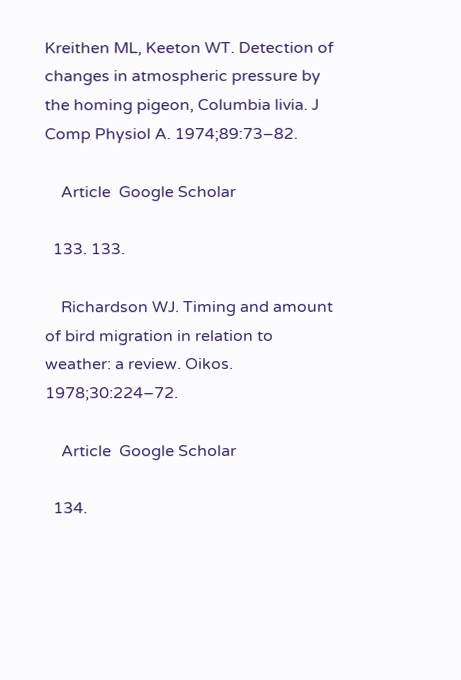Kreithen ML, Keeton WT. Detection of changes in atmospheric pressure by the homing pigeon, Columbia livia. J Comp Physiol A. 1974;89:73–82.

    Article  Google Scholar

  133. 133.

    Richardson WJ. Timing and amount of bird migration in relation to weather: a review. Oikos. 1978;30:224–72.

    Article  Google Scholar

  134.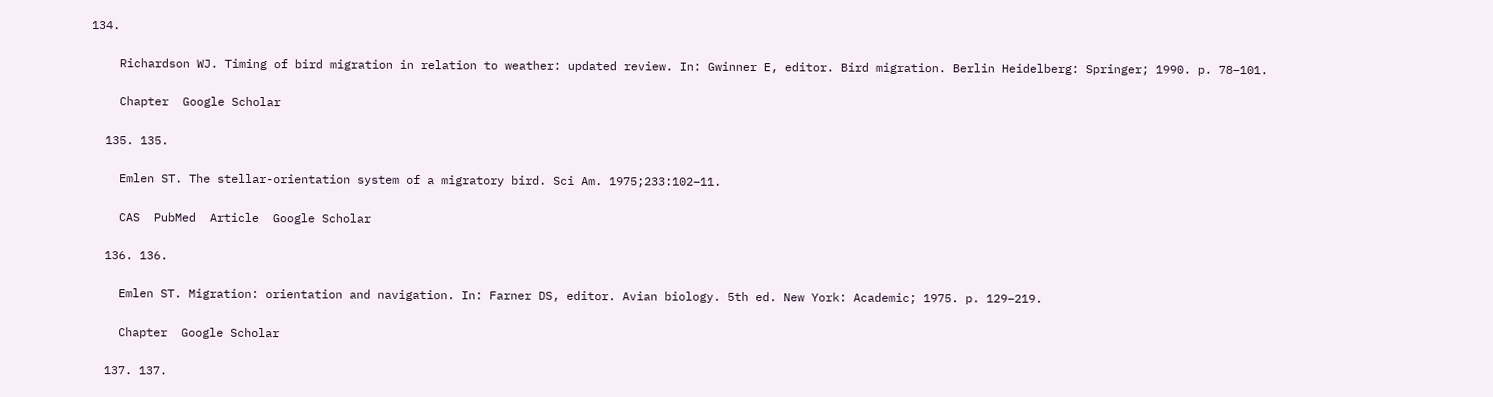134.

    Richardson WJ. Timing of bird migration in relation to weather: updated review. In: Gwinner E, editor. Bird migration. Berlin Heidelberg: Springer; 1990. p. 78–101.

    Chapter  Google Scholar

  135. 135.

    Emlen ST. The stellar-orientation system of a migratory bird. Sci Am. 1975;233:102–11.

    CAS  PubMed  Article  Google Scholar

  136. 136.

    Emlen ST. Migration: orientation and navigation. In: Farner DS, editor. Avian biology. 5th ed. New York: Academic; 1975. p. 129–219.

    Chapter  Google Scholar

  137. 137.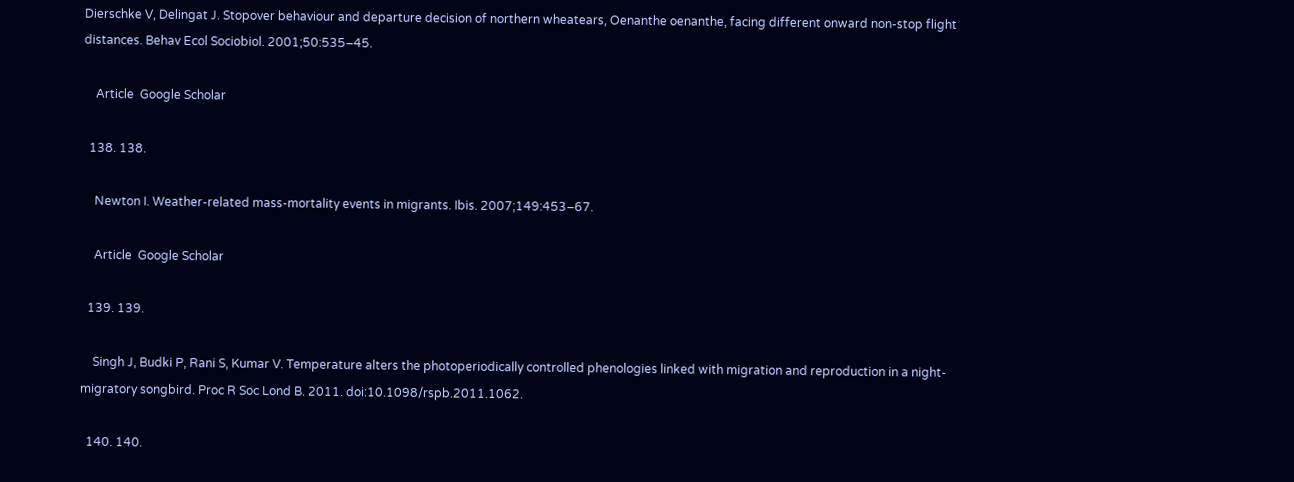Dierschke V, Delingat J. Stopover behaviour and departure decision of northern wheatears, Oenanthe oenanthe, facing different onward non-stop flight distances. Behav Ecol Sociobiol. 2001;50:535–45.

    Article  Google Scholar

  138. 138.

    Newton I. Weather-related mass-mortality events in migrants. Ibis. 2007;149:453–67.

    Article  Google Scholar

  139. 139.

    Singh J, Budki P, Rani S, Kumar V. Temperature alters the photoperiodically controlled phenologies linked with migration and reproduction in a night-migratory songbird. Proc R Soc Lond B. 2011. doi:10.1098/rspb.2011.1062.

  140. 140.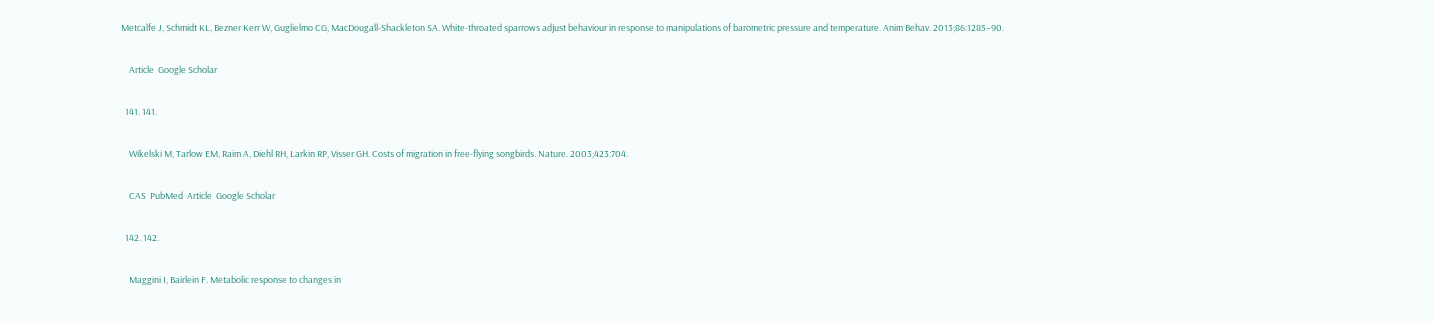Metcalfe J, Schmidt KL, Bezner Kerr W, Guglielmo CG, MacDougall-Shackleton SA. White-throated sparrows adjust behaviour in response to manipulations of barometric pressure and temperature. Anim Behav. 2013;86:1285–90.

    Article  Google Scholar

  141. 141.

    Wikelski M, Tarlow EM, Raim A, Diehl RH, Larkin RP, Visser GH. Costs of migration in free-flying songbirds. Nature. 2003;423:704.

    CAS  PubMed  Article  Google Scholar

  142. 142.

    Maggini I, Bairlein F. Metabolic response to changes in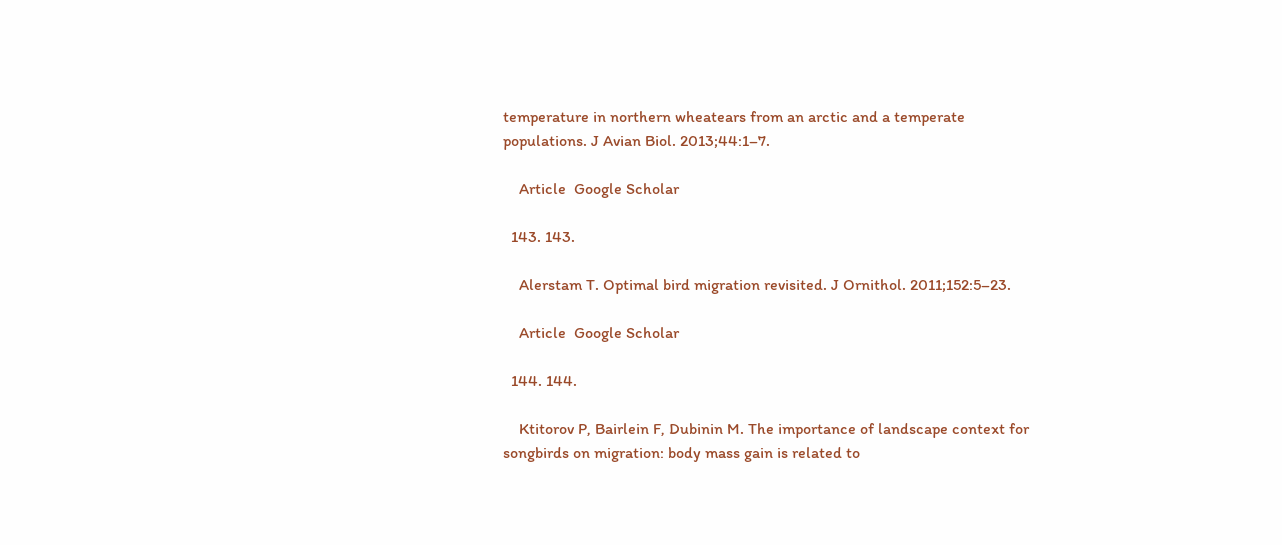temperature in northern wheatears from an arctic and a temperate populations. J Avian Biol. 2013;44:1–7.

    Article  Google Scholar

  143. 143.

    Alerstam T. Optimal bird migration revisited. J Ornithol. 2011;152:5–23.

    Article  Google Scholar

  144. 144.

    Ktitorov P, Bairlein F, Dubinin M. The importance of landscape context for songbirds on migration: body mass gain is related to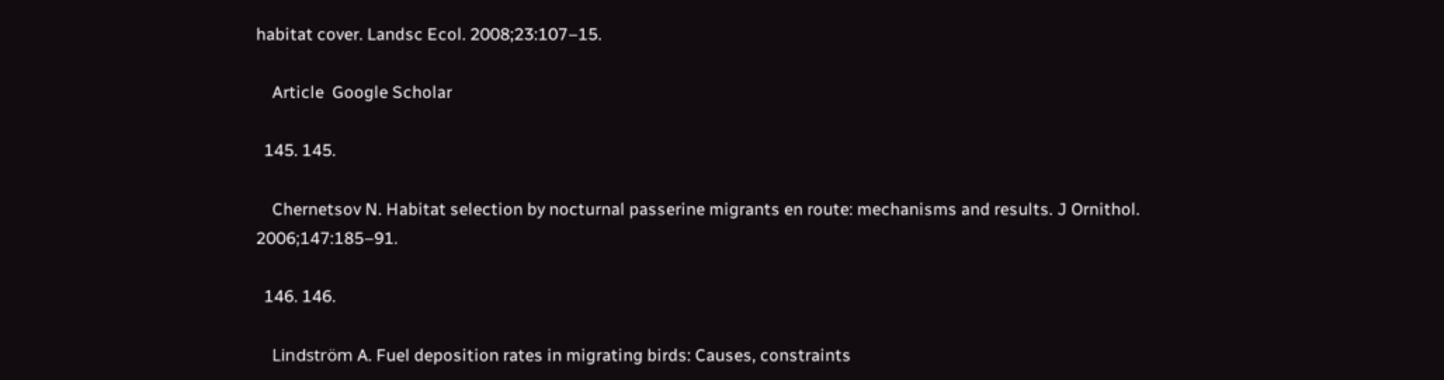habitat cover. Landsc Ecol. 2008;23:107–15.

    Article  Google Scholar

  145. 145.

    Chernetsov N. Habitat selection by nocturnal passerine migrants en route: mechanisms and results. J Ornithol. 2006;147:185–91.

  146. 146.

    Lindström A. Fuel deposition rates in migrating birds: Causes, constraints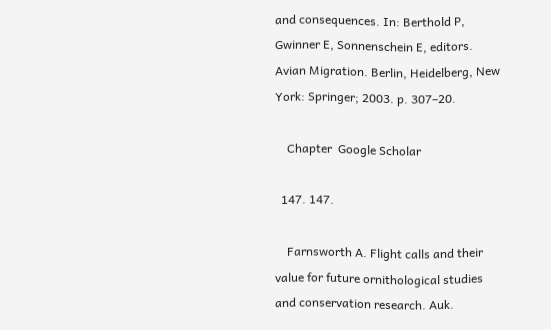and consequences. In: Berthold P, Gwinner E, Sonnenschein E, editors. Avian Migration. Berlin, Heidelberg, New York: Springer; 2003. p. 307–20.

    Chapter  Google Scholar

  147. 147.

    Farnsworth A. Flight calls and their value for future ornithological studies and conservation research. Auk.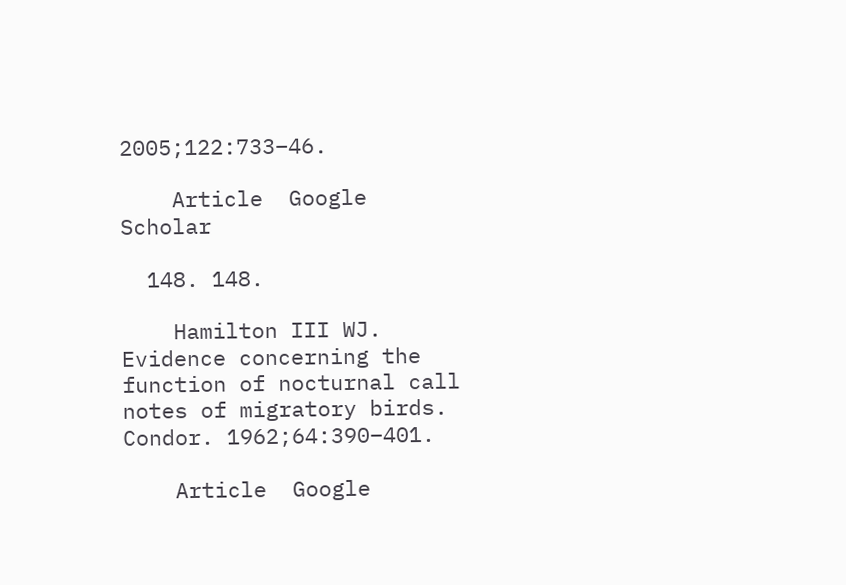2005;122:733–46.

    Article  Google Scholar

  148. 148.

    Hamilton III WJ. Evidence concerning the function of nocturnal call notes of migratory birds. Condor. 1962;64:390–401.

    Article  Google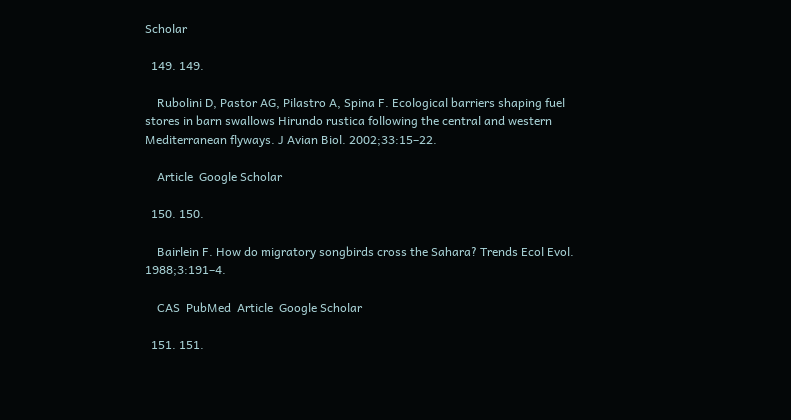Scholar

  149. 149.

    Rubolini D, Pastor AG, Pilastro A, Spina F. Ecological barriers shaping fuel stores in barn swallows Hirundo rustica following the central and western Mediterranean flyways. J Avian Biol. 2002;33:15–22.

    Article  Google Scholar

  150. 150.

    Bairlein F. How do migratory songbirds cross the Sahara? Trends Ecol Evol. 1988;3:191–4.

    CAS  PubMed  Article  Google Scholar

  151. 151.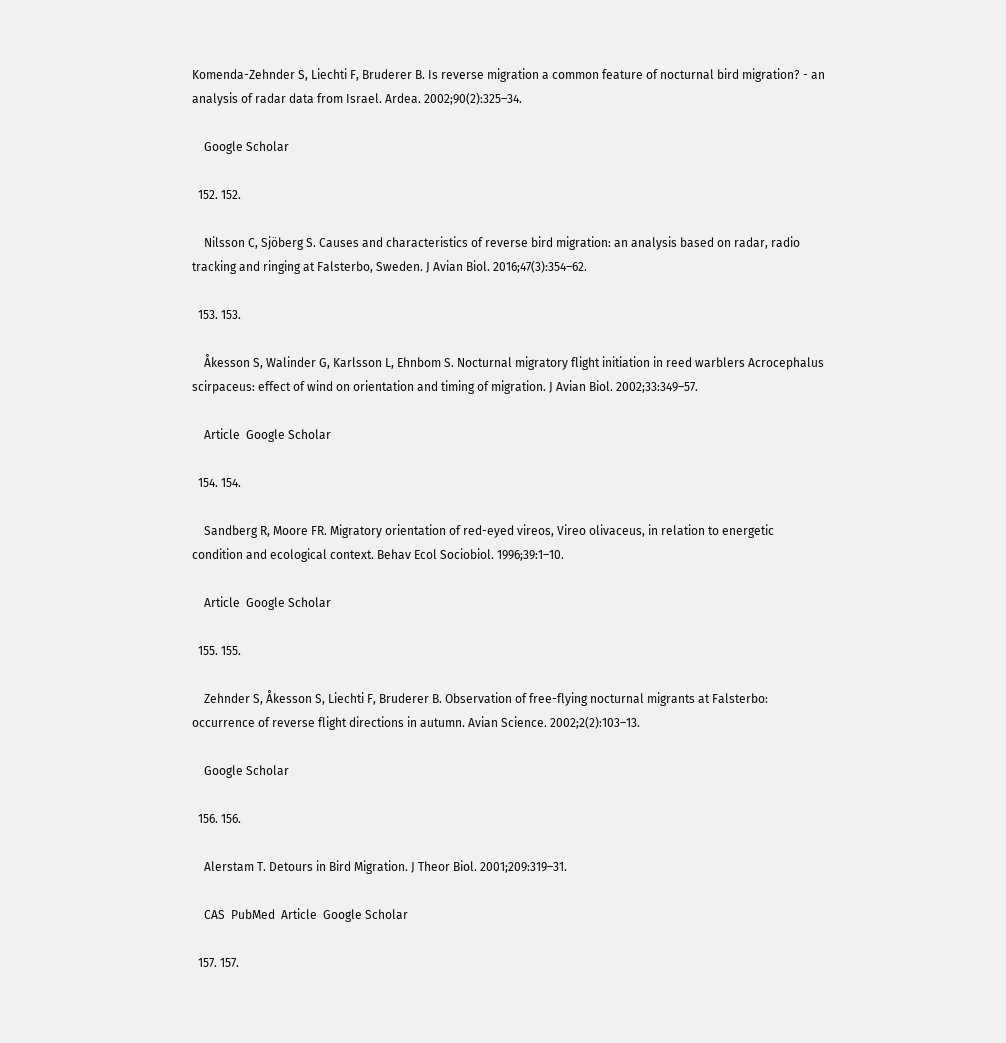Komenda-Zehnder S, Liechti F, Bruderer B. Is reverse migration a common feature of nocturnal bird migration? - an analysis of radar data from Israel. Ardea. 2002;90(2):325–34.

    Google Scholar

  152. 152.

    Nilsson C, Sjöberg S. Causes and characteristics of reverse bird migration: an analysis based on radar, radio tracking and ringing at Falsterbo, Sweden. J Avian Biol. 2016;47(3):354–62.

  153. 153.

    Åkesson S, Walinder G, Karlsson L, Ehnbom S. Nocturnal migratory flight initiation in reed warblers Acrocephalus scirpaceus: effect of wind on orientation and timing of migration. J Avian Biol. 2002;33:349–57.

    Article  Google Scholar

  154. 154.

    Sandberg R, Moore FR. Migratory orientation of red-eyed vireos, Vireo olivaceus, in relation to energetic condition and ecological context. Behav Ecol Sociobiol. 1996;39:1–10.

    Article  Google Scholar

  155. 155.

    Zehnder S, Åkesson S, Liechti F, Bruderer B. Observation of free-flying nocturnal migrants at Falsterbo: occurrence of reverse flight directions in autumn. Avian Science. 2002;2(2):103–13.

    Google Scholar

  156. 156.

    Alerstam T. Detours in Bird Migration. J Theor Biol. 2001;209:319–31.

    CAS  PubMed  Article  Google Scholar

  157. 157.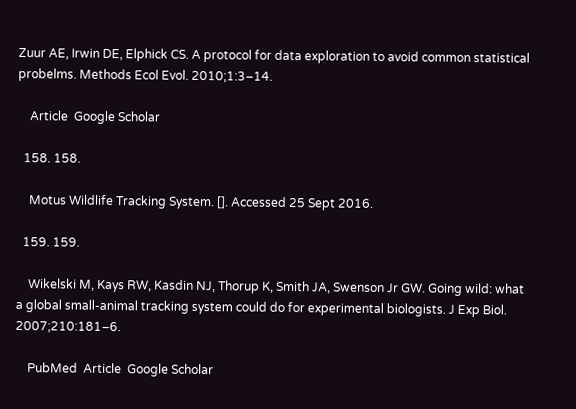Zuur AE, Irwin DE, Elphick CS. A protocol for data exploration to avoid common statistical probelms. Methods Ecol Evol. 2010;1:3–14.

    Article  Google Scholar

  158. 158.

    Motus Wildlife Tracking System. []. Accessed 25 Sept 2016.

  159. 159.

    Wikelski M, Kays RW, Kasdin NJ, Thorup K, Smith JA, Swenson Jr GW. Going wild: what a global small-animal tracking system could do for experimental biologists. J Exp Biol. 2007;210:181–6.

    PubMed  Article  Google Scholar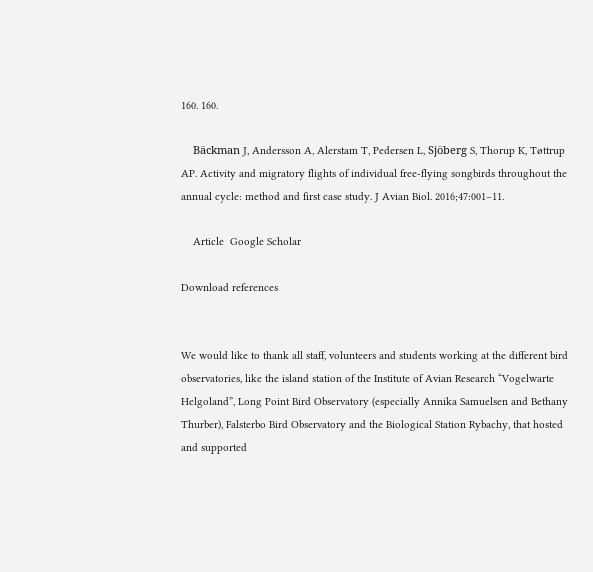160. 160.

    Bäckman J, Andersson A, Alerstam T, Pedersen L, Sjöberg S, Thorup K, Tøttrup AP. Activity and migratory flights of individual free-flying songbirds throughout the annual cycle: method and first case study. J Avian Biol. 2016;47:001–11.

    Article  Google Scholar

Download references


We would like to thank all staff, volunteers and students working at the different bird observatories, like the island station of the Institute of Avian Research “Vogelwarte Helgoland”, Long Point Bird Observatory (especially Annika Samuelsen and Bethany Thurber), Falsterbo Bird Observatory and the Biological Station Rybachy, that hosted and supported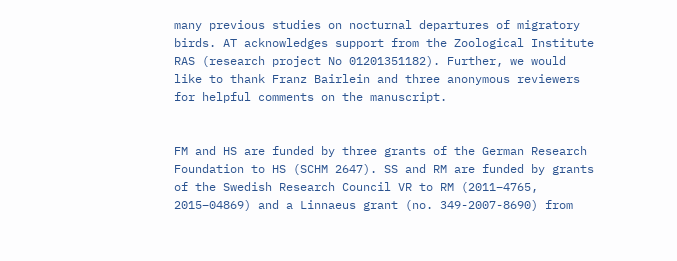many previous studies on nocturnal departures of migratory birds. AT acknowledges support from the Zoological Institute RAS (research project No 01201351182). Further, we would like to thank Franz Bairlein and three anonymous reviewers for helpful comments on the manuscript.


FM and HS are funded by three grants of the German Research Foundation to HS (SCHM 2647). SS and RM are funded by grants of the Swedish Research Council VR to RM (2011–4765, 2015–04869) and a Linnaeus grant (no. 349-2007-8690) from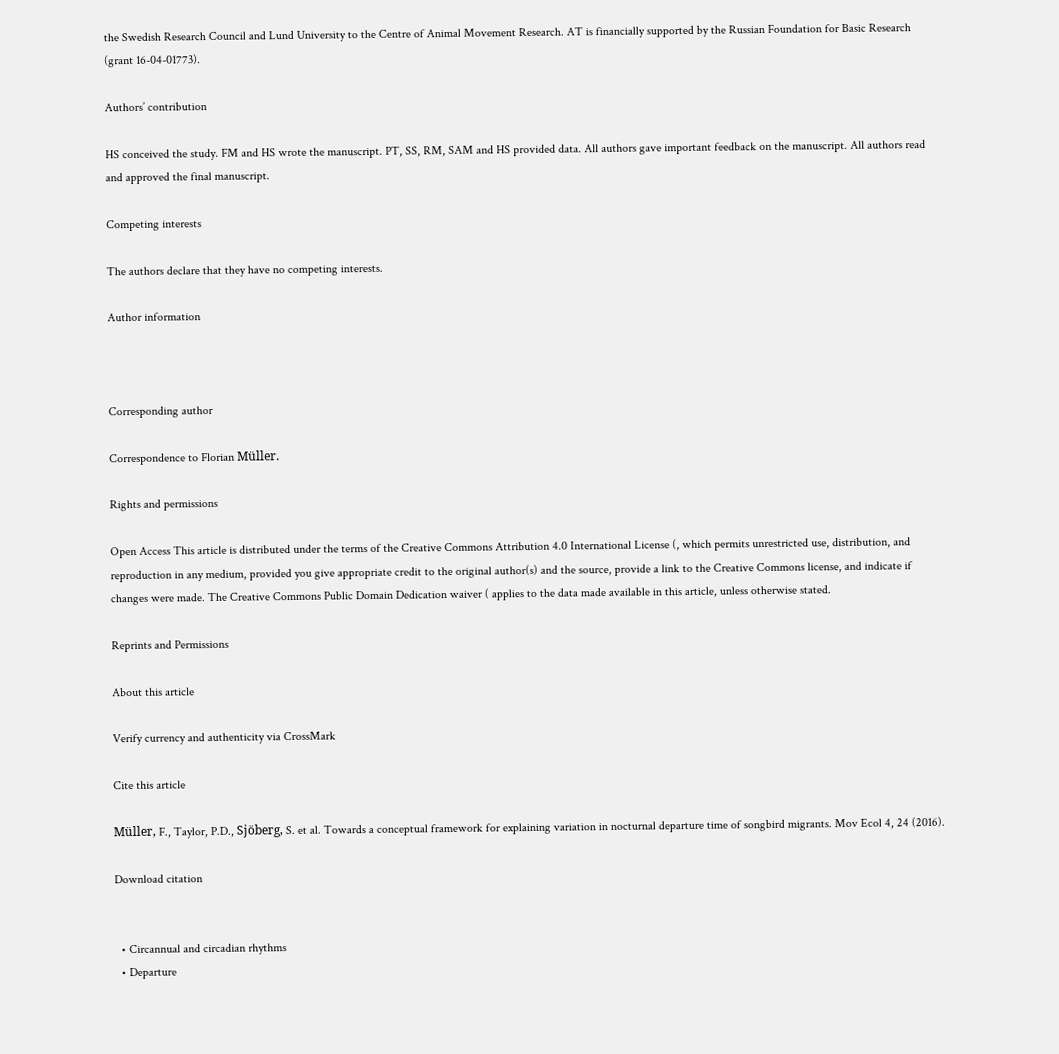the Swedish Research Council and Lund University to the Centre of Animal Movement Research. AT is financially supported by the Russian Foundation for Basic Research (grant 16-04-01773).

Authors’ contribution

HS conceived the study. FM and HS wrote the manuscript. PT, SS, RM, SAM and HS provided data. All authors gave important feedback on the manuscript. All authors read and approved the final manuscript.

Competing interests

The authors declare that they have no competing interests.

Author information



Corresponding author

Correspondence to Florian Müller.

Rights and permissions

Open Access This article is distributed under the terms of the Creative Commons Attribution 4.0 International License (, which permits unrestricted use, distribution, and reproduction in any medium, provided you give appropriate credit to the original author(s) and the source, provide a link to the Creative Commons license, and indicate if changes were made. The Creative Commons Public Domain Dedication waiver ( applies to the data made available in this article, unless otherwise stated.

Reprints and Permissions

About this article

Verify currency and authenticity via CrossMark

Cite this article

Müller, F., Taylor, P.D., Sjöberg, S. et al. Towards a conceptual framework for explaining variation in nocturnal departure time of songbird migrants. Mov Ecol 4, 24 (2016).

Download citation


  • Circannual and circadian rhythms
  • Departure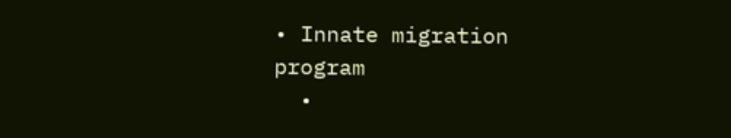• Innate migration program
  •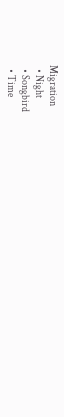Migration
  • Night
  • Songbird
  • Time